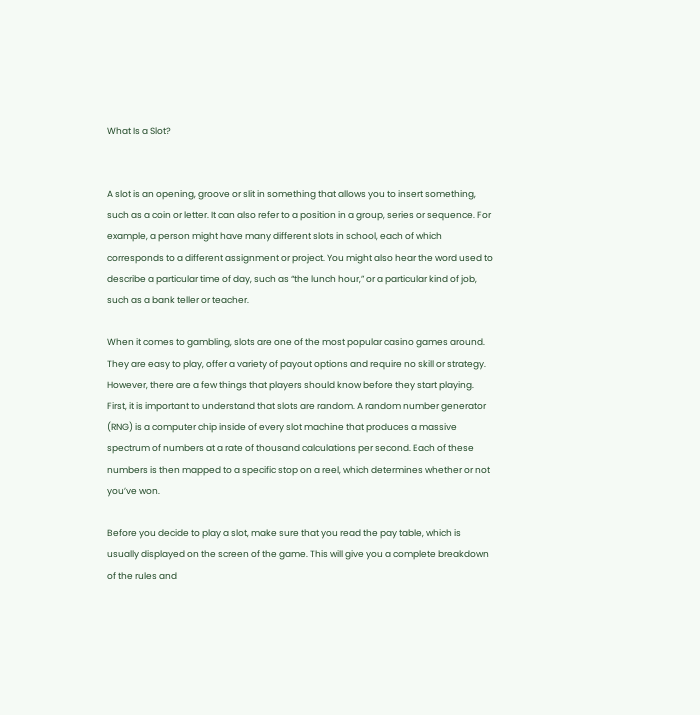What Is a Slot?


A slot is an opening, groove or slit in something that allows you to insert something, such as a coin or letter. It can also refer to a position in a group, series or sequence. For example, a person might have many different slots in school, each of which corresponds to a different assignment or project. You might also hear the word used to describe a particular time of day, such as “the lunch hour,” or a particular kind of job, such as a bank teller or teacher.

When it comes to gambling, slots are one of the most popular casino games around. They are easy to play, offer a variety of payout options and require no skill or strategy. However, there are a few things that players should know before they start playing. First, it is important to understand that slots are random. A random number generator (RNG) is a computer chip inside of every slot machine that produces a massive spectrum of numbers at a rate of thousand calculations per second. Each of these numbers is then mapped to a specific stop on a reel, which determines whether or not you’ve won.

Before you decide to play a slot, make sure that you read the pay table, which is usually displayed on the screen of the game. This will give you a complete breakdown of the rules and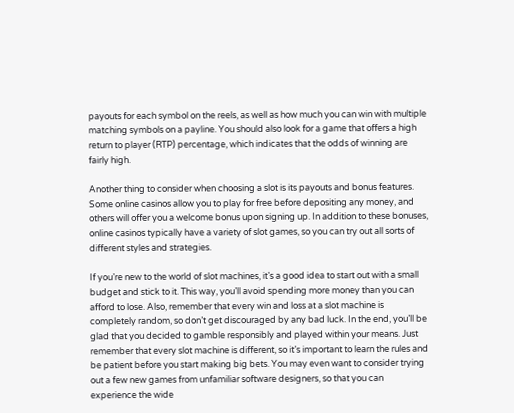payouts for each symbol on the reels, as well as how much you can win with multiple matching symbols on a payline. You should also look for a game that offers a high return to player (RTP) percentage, which indicates that the odds of winning are fairly high.

Another thing to consider when choosing a slot is its payouts and bonus features. Some online casinos allow you to play for free before depositing any money, and others will offer you a welcome bonus upon signing up. In addition to these bonuses, online casinos typically have a variety of slot games, so you can try out all sorts of different styles and strategies.

If you’re new to the world of slot machines, it’s a good idea to start out with a small budget and stick to it. This way, you’ll avoid spending more money than you can afford to lose. Also, remember that every win and loss at a slot machine is completely random, so don’t get discouraged by any bad luck. In the end, you’ll be glad that you decided to gamble responsibly and played within your means. Just remember that every slot machine is different, so it’s important to learn the rules and be patient before you start making big bets. You may even want to consider trying out a few new games from unfamiliar software designers, so that you can experience the wide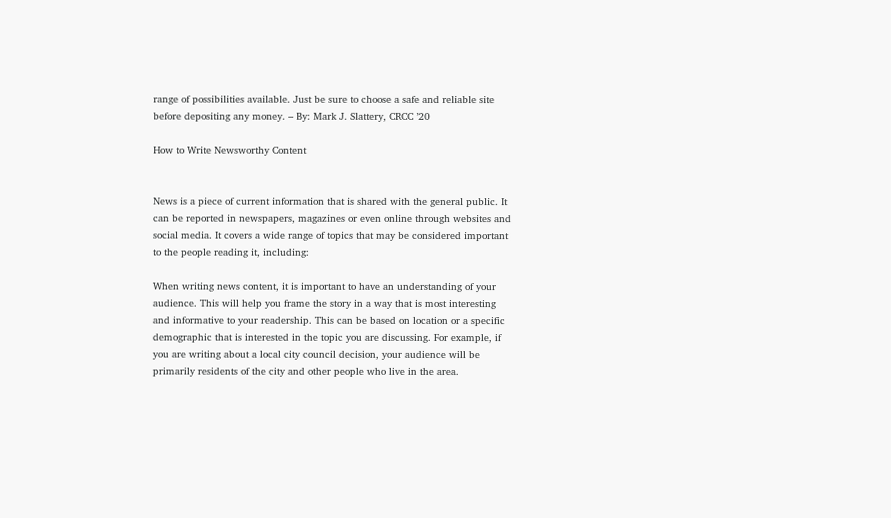range of possibilities available. Just be sure to choose a safe and reliable site before depositing any money. – By: Mark J. Slattery, CRCC ’20

How to Write Newsworthy Content


News is a piece of current information that is shared with the general public. It can be reported in newspapers, magazines or even online through websites and social media. It covers a wide range of topics that may be considered important to the people reading it, including:

When writing news content, it is important to have an understanding of your audience. This will help you frame the story in a way that is most interesting and informative to your readership. This can be based on location or a specific demographic that is interested in the topic you are discussing. For example, if you are writing about a local city council decision, your audience will be primarily residents of the city and other people who live in the area.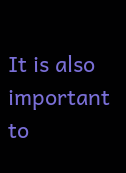It is also important to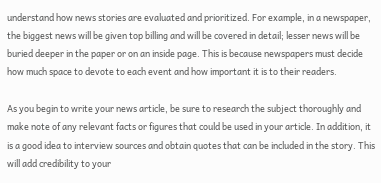understand how news stories are evaluated and prioritized. For example, in a newspaper, the biggest news will be given top billing and will be covered in detail; lesser news will be buried deeper in the paper or on an inside page. This is because newspapers must decide how much space to devote to each event and how important it is to their readers.

As you begin to write your news article, be sure to research the subject thoroughly and make note of any relevant facts or figures that could be used in your article. In addition, it is a good idea to interview sources and obtain quotes that can be included in the story. This will add credibility to your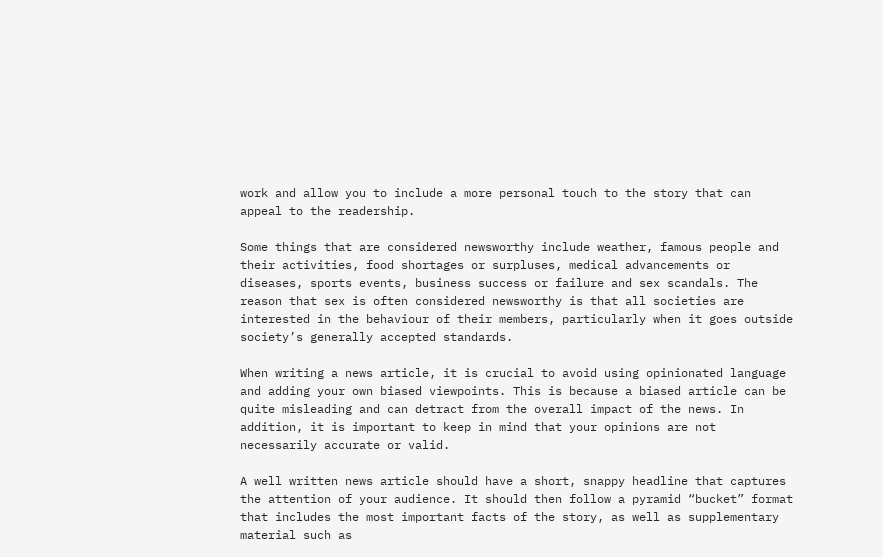work and allow you to include a more personal touch to the story that can appeal to the readership.

Some things that are considered newsworthy include weather, famous people and their activities, food shortages or surpluses, medical advancements or diseases, sports events, business success or failure and sex scandals. The reason that sex is often considered newsworthy is that all societies are interested in the behaviour of their members, particularly when it goes outside society’s generally accepted standards.

When writing a news article, it is crucial to avoid using opinionated language and adding your own biased viewpoints. This is because a biased article can be quite misleading and can detract from the overall impact of the news. In addition, it is important to keep in mind that your opinions are not necessarily accurate or valid.

A well written news article should have a short, snappy headline that captures the attention of your audience. It should then follow a pyramid “bucket” format that includes the most important facts of the story, as well as supplementary material such as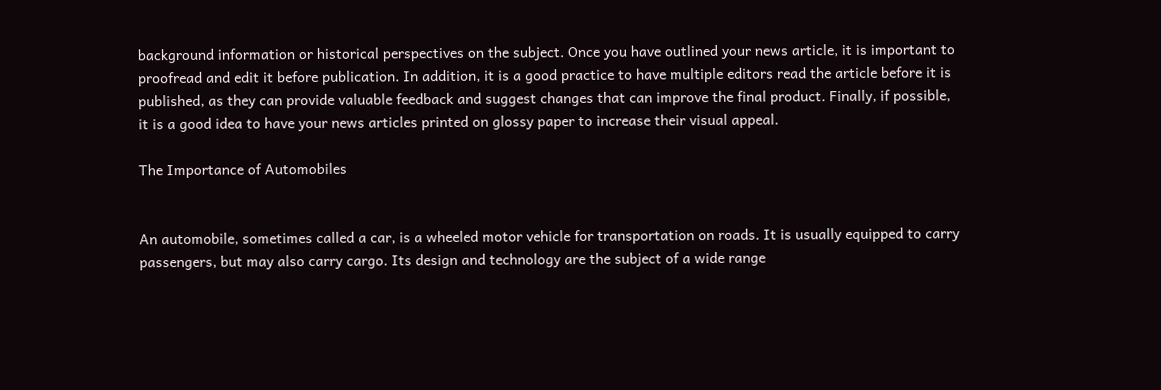background information or historical perspectives on the subject. Once you have outlined your news article, it is important to proofread and edit it before publication. In addition, it is a good practice to have multiple editors read the article before it is published, as they can provide valuable feedback and suggest changes that can improve the final product. Finally, if possible, it is a good idea to have your news articles printed on glossy paper to increase their visual appeal.

The Importance of Automobiles


An automobile, sometimes called a car, is a wheeled motor vehicle for transportation on roads. It is usually equipped to carry passengers, but may also carry cargo. Its design and technology are the subject of a wide range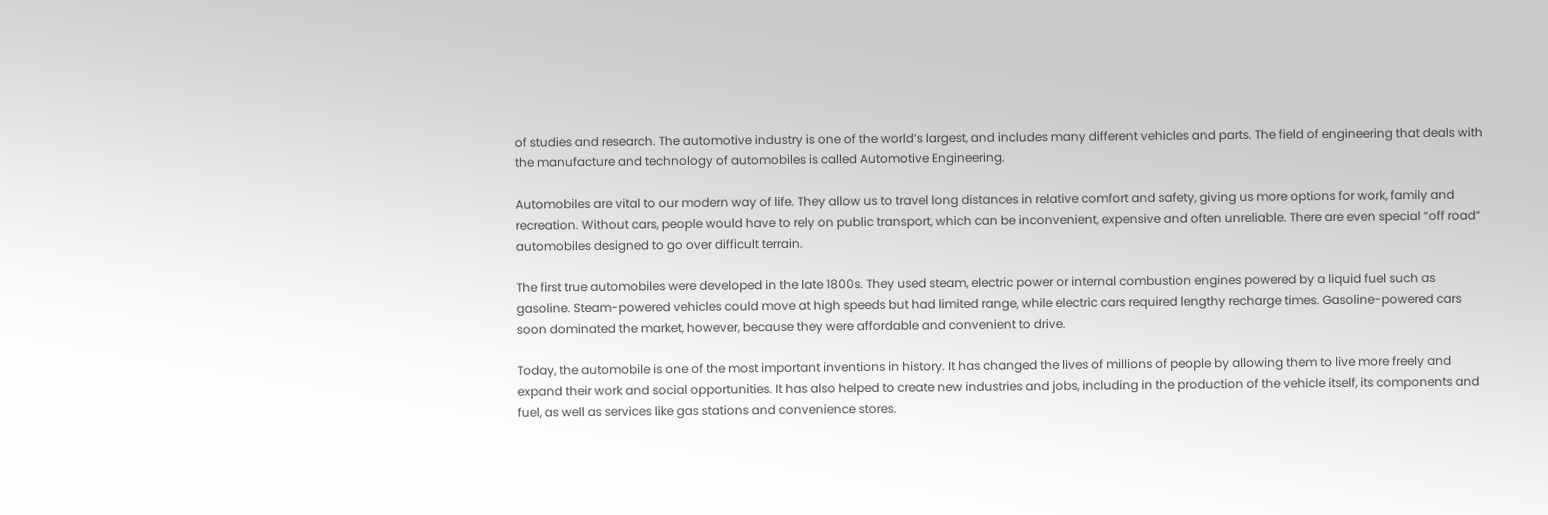of studies and research. The automotive industry is one of the world’s largest, and includes many different vehicles and parts. The field of engineering that deals with the manufacture and technology of automobiles is called Automotive Engineering.

Automobiles are vital to our modern way of life. They allow us to travel long distances in relative comfort and safety, giving us more options for work, family and recreation. Without cars, people would have to rely on public transport, which can be inconvenient, expensive and often unreliable. There are even special “off road” automobiles designed to go over difficult terrain.

The first true automobiles were developed in the late 1800s. They used steam, electric power or internal combustion engines powered by a liquid fuel such as gasoline. Steam-powered vehicles could move at high speeds but had limited range, while electric cars required lengthy recharge times. Gasoline-powered cars soon dominated the market, however, because they were affordable and convenient to drive.

Today, the automobile is one of the most important inventions in history. It has changed the lives of millions of people by allowing them to live more freely and expand their work and social opportunities. It has also helped to create new industries and jobs, including in the production of the vehicle itself, its components and fuel, as well as services like gas stations and convenience stores.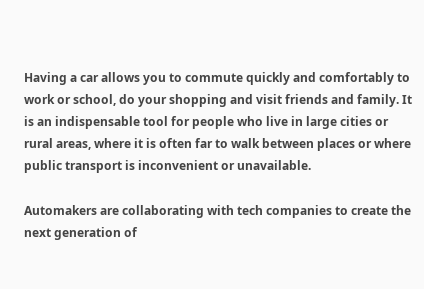Having a car allows you to commute quickly and comfortably to work or school, do your shopping and visit friends and family. It is an indispensable tool for people who live in large cities or rural areas, where it is often far to walk between places or where public transport is inconvenient or unavailable.

Automakers are collaborating with tech companies to create the next generation of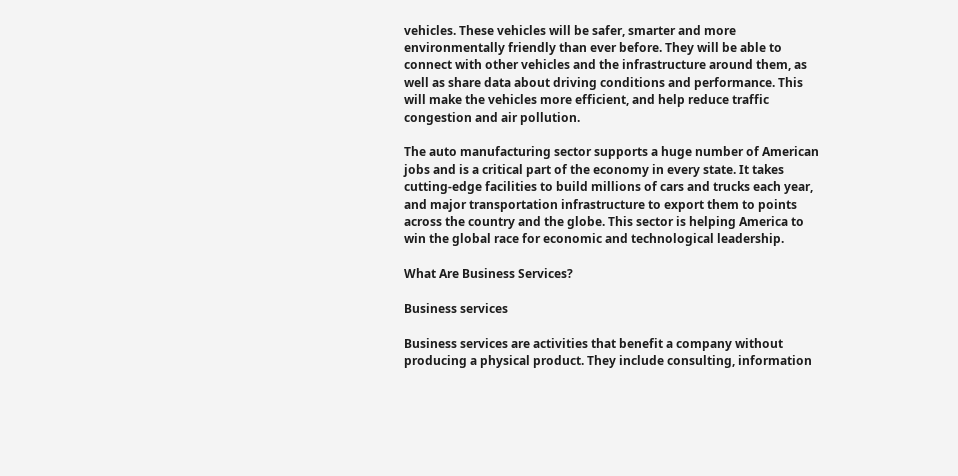vehicles. These vehicles will be safer, smarter and more environmentally friendly than ever before. They will be able to connect with other vehicles and the infrastructure around them, as well as share data about driving conditions and performance. This will make the vehicles more efficient, and help reduce traffic congestion and air pollution.

The auto manufacturing sector supports a huge number of American jobs and is a critical part of the economy in every state. It takes cutting-edge facilities to build millions of cars and trucks each year, and major transportation infrastructure to export them to points across the country and the globe. This sector is helping America to win the global race for economic and technological leadership.

What Are Business Services?

Business services

Business services are activities that benefit a company without producing a physical product. They include consulting, information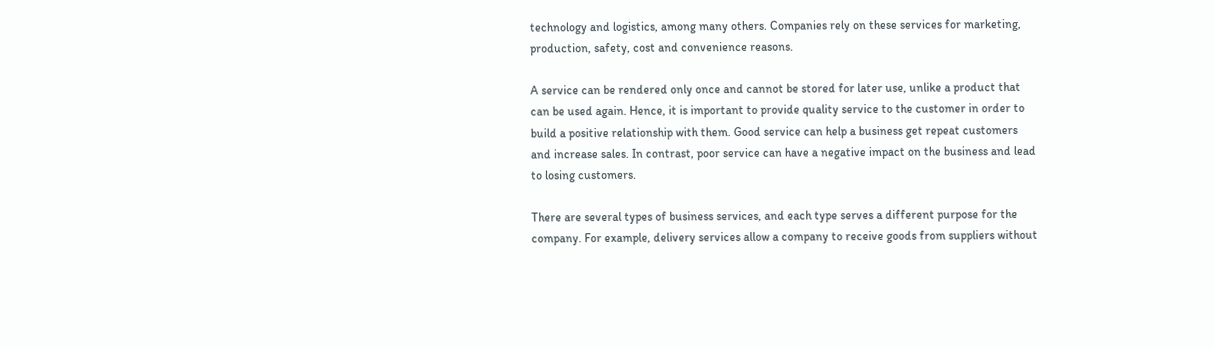technology and logistics, among many others. Companies rely on these services for marketing, production, safety, cost and convenience reasons.

A service can be rendered only once and cannot be stored for later use, unlike a product that can be used again. Hence, it is important to provide quality service to the customer in order to build a positive relationship with them. Good service can help a business get repeat customers and increase sales. In contrast, poor service can have a negative impact on the business and lead to losing customers.

There are several types of business services, and each type serves a different purpose for the company. For example, delivery services allow a company to receive goods from suppliers without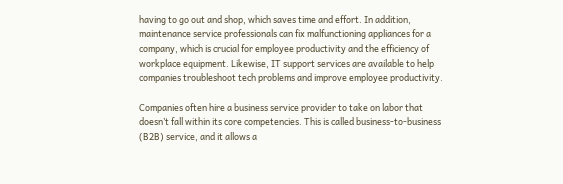having to go out and shop, which saves time and effort. In addition, maintenance service professionals can fix malfunctioning appliances for a company, which is crucial for employee productivity and the efficiency of workplace equipment. Likewise, IT support services are available to help companies troubleshoot tech problems and improve employee productivity.

Companies often hire a business service provider to take on labor that doesn’t fall within its core competencies. This is called business-to-business (B2B) service, and it allows a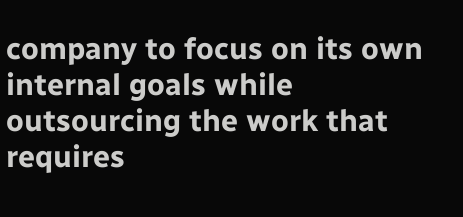company to focus on its own internal goals while outsourcing the work that requires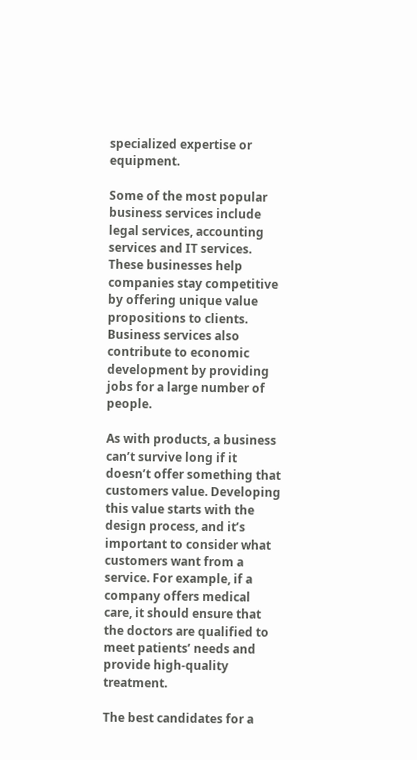specialized expertise or equipment.

Some of the most popular business services include legal services, accounting services and IT services. These businesses help companies stay competitive by offering unique value propositions to clients. Business services also contribute to economic development by providing jobs for a large number of people.

As with products, a business can’t survive long if it doesn’t offer something that customers value. Developing this value starts with the design process, and it’s important to consider what customers want from a service. For example, if a company offers medical care, it should ensure that the doctors are qualified to meet patients’ needs and provide high-quality treatment.

The best candidates for a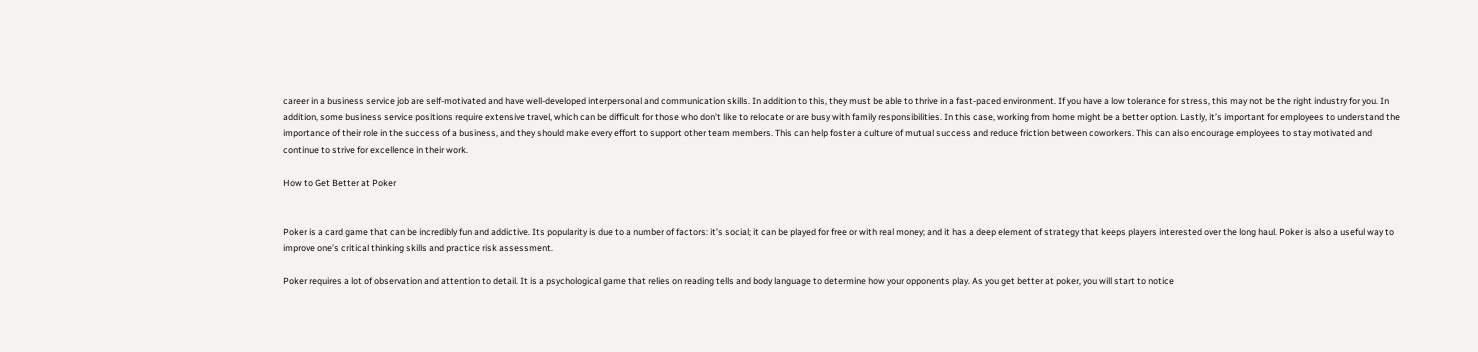career in a business service job are self-motivated and have well-developed interpersonal and communication skills. In addition to this, they must be able to thrive in a fast-paced environment. If you have a low tolerance for stress, this may not be the right industry for you. In addition, some business service positions require extensive travel, which can be difficult for those who don’t like to relocate or are busy with family responsibilities. In this case, working from home might be a better option. Lastly, it’s important for employees to understand the importance of their role in the success of a business, and they should make every effort to support other team members. This can help foster a culture of mutual success and reduce friction between coworkers. This can also encourage employees to stay motivated and continue to strive for excellence in their work.

How to Get Better at Poker


Poker is a card game that can be incredibly fun and addictive. Its popularity is due to a number of factors: it’s social; it can be played for free or with real money; and it has a deep element of strategy that keeps players interested over the long haul. Poker is also a useful way to improve one’s critical thinking skills and practice risk assessment.

Poker requires a lot of observation and attention to detail. It is a psychological game that relies on reading tells and body language to determine how your opponents play. As you get better at poker, you will start to notice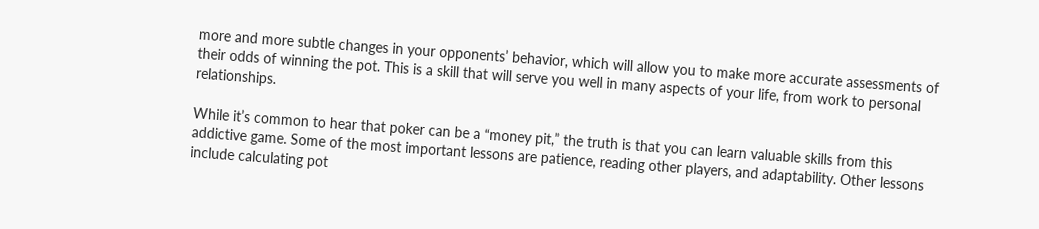more and more subtle changes in your opponents’ behavior, which will allow you to make more accurate assessments of their odds of winning the pot. This is a skill that will serve you well in many aspects of your life, from work to personal relationships.

While it’s common to hear that poker can be a “money pit,” the truth is that you can learn valuable skills from this addictive game. Some of the most important lessons are patience, reading other players, and adaptability. Other lessons include calculating pot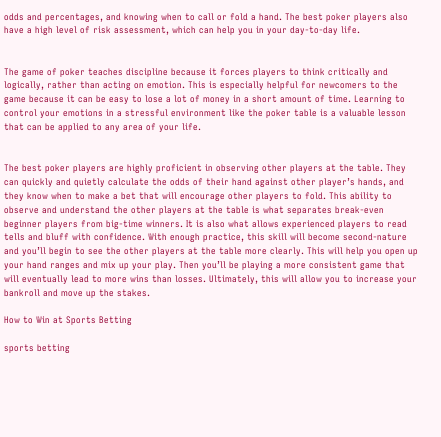odds and percentages, and knowing when to call or fold a hand. The best poker players also have a high level of risk assessment, which can help you in your day-to-day life.


The game of poker teaches discipline because it forces players to think critically and logically, rather than acting on emotion. This is especially helpful for newcomers to the game because it can be easy to lose a lot of money in a short amount of time. Learning to control your emotions in a stressful environment like the poker table is a valuable lesson that can be applied to any area of your life.


The best poker players are highly proficient in observing other players at the table. They can quickly and quietly calculate the odds of their hand against other player’s hands, and they know when to make a bet that will encourage other players to fold. This ability to observe and understand the other players at the table is what separates break-even beginner players from big-time winners. It is also what allows experienced players to read tells and bluff with confidence. With enough practice, this skill will become second-nature and you’ll begin to see the other players at the table more clearly. This will help you open up your hand ranges and mix up your play. Then you’ll be playing a more consistent game that will eventually lead to more wins than losses. Ultimately, this will allow you to increase your bankroll and move up the stakes.

How to Win at Sports Betting

sports betting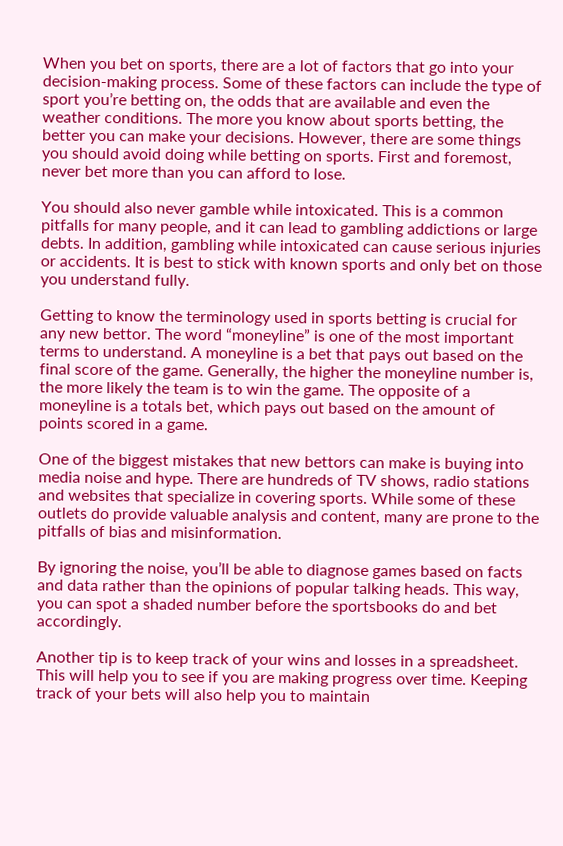When you bet on sports, there are a lot of factors that go into your decision-making process. Some of these factors can include the type of sport you’re betting on, the odds that are available and even the weather conditions. The more you know about sports betting, the better you can make your decisions. However, there are some things you should avoid doing while betting on sports. First and foremost, never bet more than you can afford to lose.

You should also never gamble while intoxicated. This is a common pitfalls for many people, and it can lead to gambling addictions or large debts. In addition, gambling while intoxicated can cause serious injuries or accidents. It is best to stick with known sports and only bet on those you understand fully.

Getting to know the terminology used in sports betting is crucial for any new bettor. The word “moneyline” is one of the most important terms to understand. A moneyline is a bet that pays out based on the final score of the game. Generally, the higher the moneyline number is, the more likely the team is to win the game. The opposite of a moneyline is a totals bet, which pays out based on the amount of points scored in a game.

One of the biggest mistakes that new bettors can make is buying into media noise and hype. There are hundreds of TV shows, radio stations and websites that specialize in covering sports. While some of these outlets do provide valuable analysis and content, many are prone to the pitfalls of bias and misinformation.

By ignoring the noise, you’ll be able to diagnose games based on facts and data rather than the opinions of popular talking heads. This way, you can spot a shaded number before the sportsbooks do and bet accordingly.

Another tip is to keep track of your wins and losses in a spreadsheet. This will help you to see if you are making progress over time. Keeping track of your bets will also help you to maintain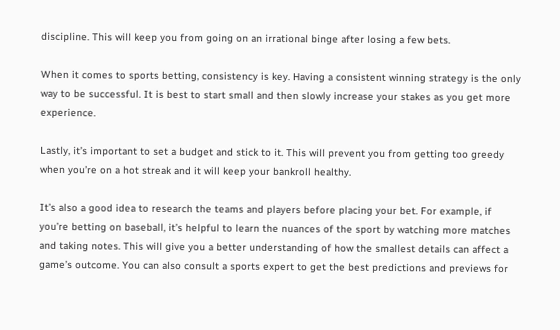discipline. This will keep you from going on an irrational binge after losing a few bets.

When it comes to sports betting, consistency is key. Having a consistent winning strategy is the only way to be successful. It is best to start small and then slowly increase your stakes as you get more experience.

Lastly, it’s important to set a budget and stick to it. This will prevent you from getting too greedy when you’re on a hot streak and it will keep your bankroll healthy.

It’s also a good idea to research the teams and players before placing your bet. For example, if you’re betting on baseball, it’s helpful to learn the nuances of the sport by watching more matches and taking notes. This will give you a better understanding of how the smallest details can affect a game’s outcome. You can also consult a sports expert to get the best predictions and previews for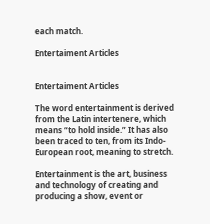each match.

Entertaiment Articles


Entertaiment Articles

The word entertainment is derived from the Latin intertenere, which means “to hold inside.” It has also been traced to ten, from its Indo-European root, meaning to stretch.

Entertainment is the art, business and technology of creating and producing a show, event or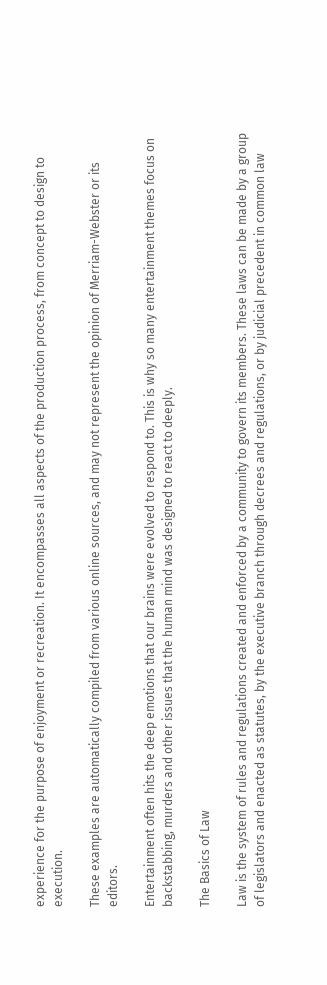experience for the purpose of enjoyment or recreation. It encompasses all aspects of the production process, from concept to design to execution.

These examples are automatically compiled from various online sources, and may not represent the opinion of Merriam-Webster or its editors.

Entertainment often hits the deep emotions that our brains were evolved to respond to. This is why so many entertainment themes focus on backstabbing, murders and other issues that the human mind was designed to react to deeply.

The Basics of Law

Law is the system of rules and regulations created and enforced by a community to govern its members. These laws can be made by a group of legislators and enacted as statutes, by the executive branch through decrees and regulations, or by judicial precedent in common law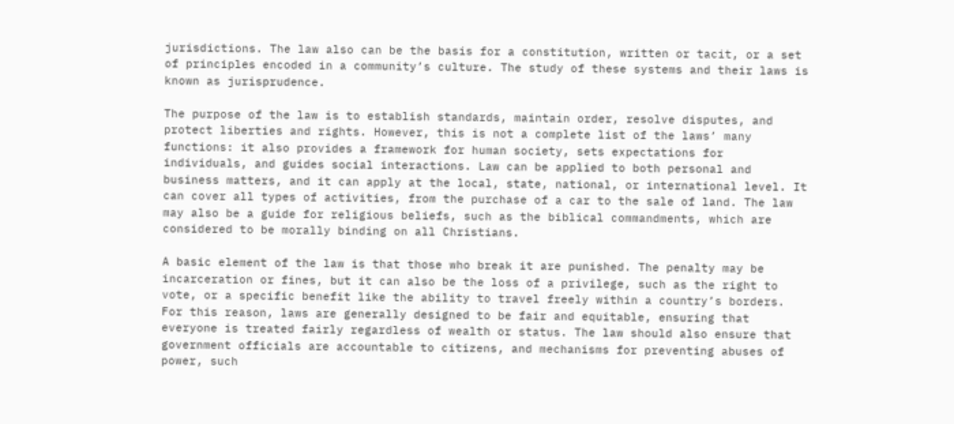jurisdictions. The law also can be the basis for a constitution, written or tacit, or a set of principles encoded in a community’s culture. The study of these systems and their laws is known as jurisprudence.

The purpose of the law is to establish standards, maintain order, resolve disputes, and protect liberties and rights. However, this is not a complete list of the laws’ many functions: it also provides a framework for human society, sets expectations for individuals, and guides social interactions. Law can be applied to both personal and business matters, and it can apply at the local, state, national, or international level. It can cover all types of activities, from the purchase of a car to the sale of land. The law may also be a guide for religious beliefs, such as the biblical commandments, which are considered to be morally binding on all Christians.

A basic element of the law is that those who break it are punished. The penalty may be incarceration or fines, but it can also be the loss of a privilege, such as the right to vote, or a specific benefit like the ability to travel freely within a country’s borders. For this reason, laws are generally designed to be fair and equitable, ensuring that everyone is treated fairly regardless of wealth or status. The law should also ensure that government officials are accountable to citizens, and mechanisms for preventing abuses of power, such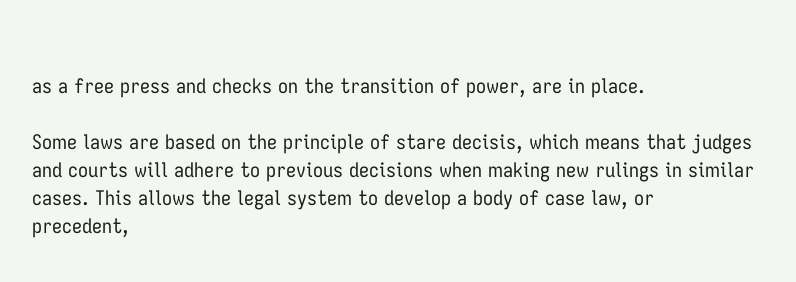as a free press and checks on the transition of power, are in place.

Some laws are based on the principle of stare decisis, which means that judges and courts will adhere to previous decisions when making new rulings in similar cases. This allows the legal system to develop a body of case law, or precedent,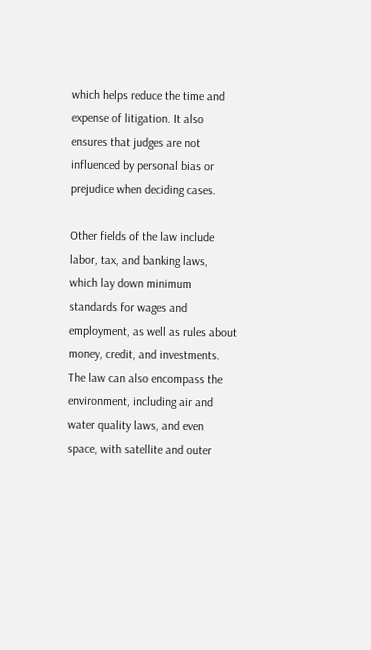which helps reduce the time and expense of litigation. It also ensures that judges are not influenced by personal bias or prejudice when deciding cases.

Other fields of the law include labor, tax, and banking laws, which lay down minimum standards for wages and employment, as well as rules about money, credit, and investments. The law can also encompass the environment, including air and water quality laws, and even space, with satellite and outer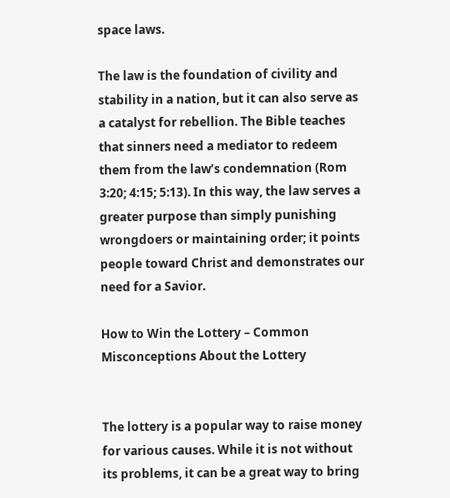space laws.

The law is the foundation of civility and stability in a nation, but it can also serve as a catalyst for rebellion. The Bible teaches that sinners need a mediator to redeem them from the law’s condemnation (Rom 3:20; 4:15; 5:13). In this way, the law serves a greater purpose than simply punishing wrongdoers or maintaining order; it points people toward Christ and demonstrates our need for a Savior.

How to Win the Lottery – Common Misconceptions About the Lottery


The lottery is a popular way to raise money for various causes. While it is not without its problems, it can be a great way to bring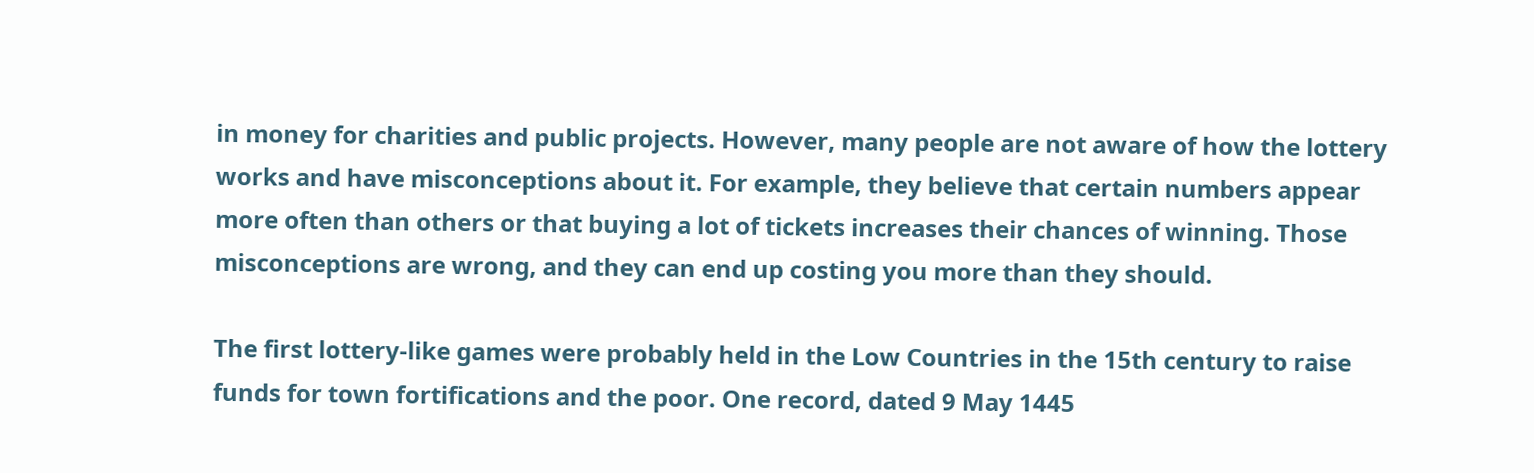in money for charities and public projects. However, many people are not aware of how the lottery works and have misconceptions about it. For example, they believe that certain numbers appear more often than others or that buying a lot of tickets increases their chances of winning. Those misconceptions are wrong, and they can end up costing you more than they should.

The first lottery-like games were probably held in the Low Countries in the 15th century to raise funds for town fortifications and the poor. One record, dated 9 May 1445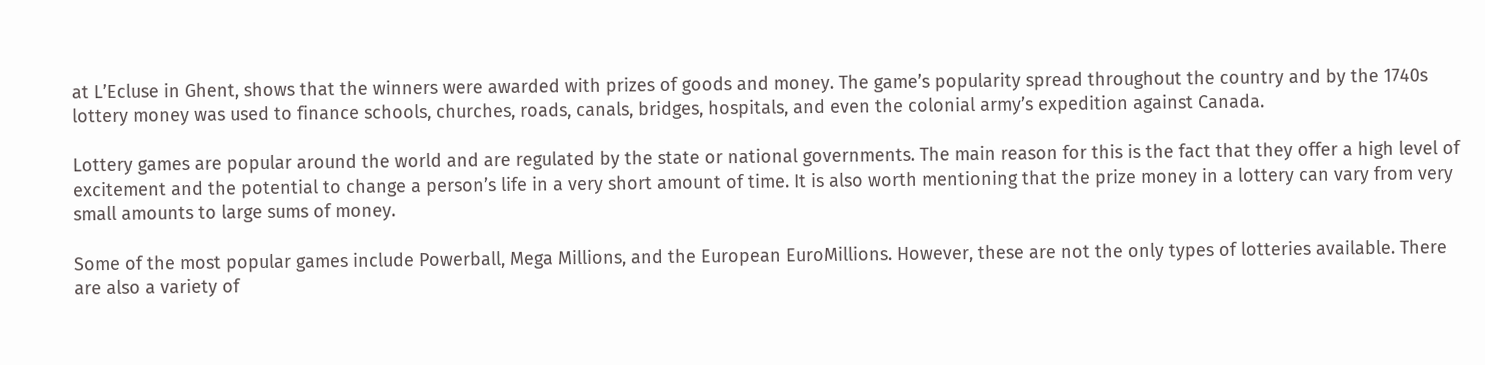at L’Ecluse in Ghent, shows that the winners were awarded with prizes of goods and money. The game’s popularity spread throughout the country and by the 1740s lottery money was used to finance schools, churches, roads, canals, bridges, hospitals, and even the colonial army’s expedition against Canada.

Lottery games are popular around the world and are regulated by the state or national governments. The main reason for this is the fact that they offer a high level of excitement and the potential to change a person’s life in a very short amount of time. It is also worth mentioning that the prize money in a lottery can vary from very small amounts to large sums of money.

Some of the most popular games include Powerball, Mega Millions, and the European EuroMillions. However, these are not the only types of lotteries available. There are also a variety of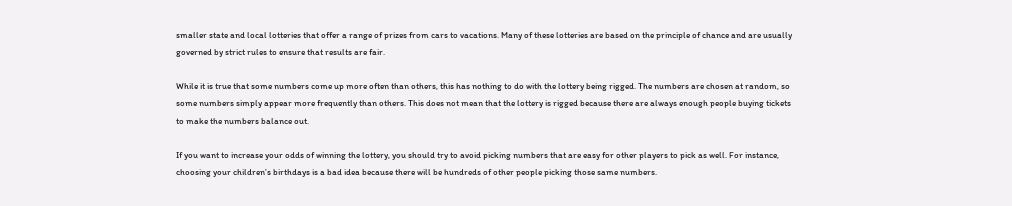smaller state and local lotteries that offer a range of prizes from cars to vacations. Many of these lotteries are based on the principle of chance and are usually governed by strict rules to ensure that results are fair.

While it is true that some numbers come up more often than others, this has nothing to do with the lottery being rigged. The numbers are chosen at random, so some numbers simply appear more frequently than others. This does not mean that the lottery is rigged because there are always enough people buying tickets to make the numbers balance out.

If you want to increase your odds of winning the lottery, you should try to avoid picking numbers that are easy for other players to pick as well. For instance, choosing your children’s birthdays is a bad idea because there will be hundreds of other people picking those same numbers.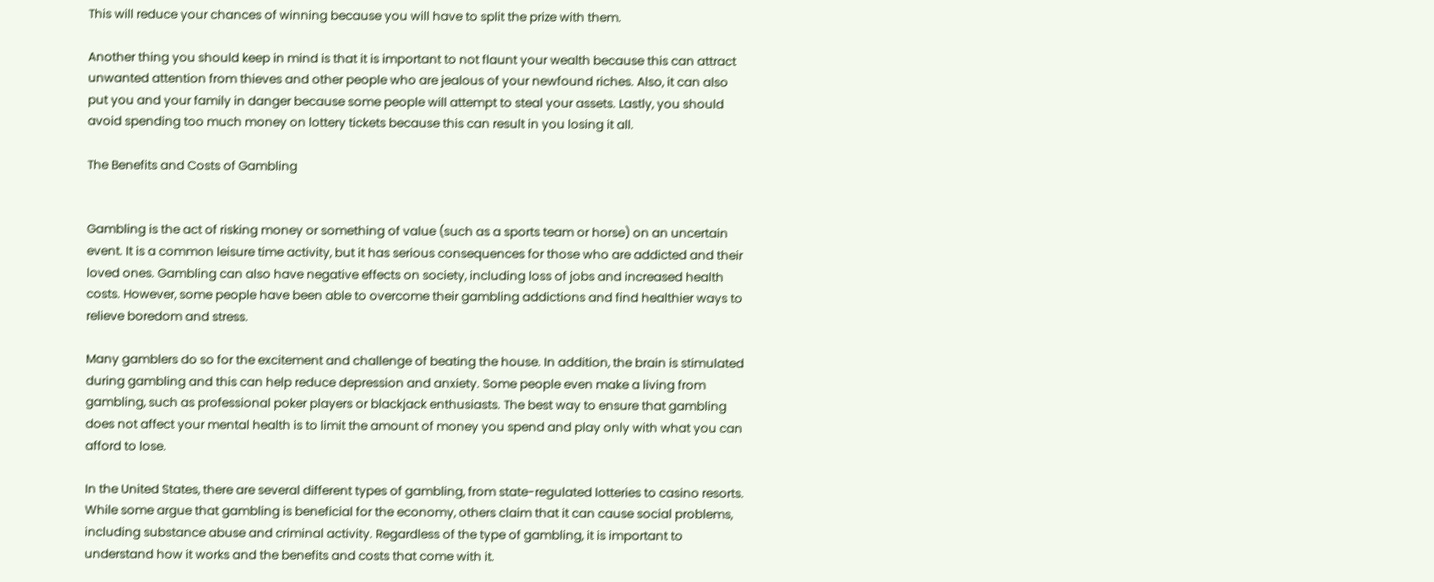This will reduce your chances of winning because you will have to split the prize with them.

Another thing you should keep in mind is that it is important to not flaunt your wealth because this can attract unwanted attention from thieves and other people who are jealous of your newfound riches. Also, it can also put you and your family in danger because some people will attempt to steal your assets. Lastly, you should avoid spending too much money on lottery tickets because this can result in you losing it all.

The Benefits and Costs of Gambling


Gambling is the act of risking money or something of value (such as a sports team or horse) on an uncertain event. It is a common leisure time activity, but it has serious consequences for those who are addicted and their loved ones. Gambling can also have negative effects on society, including loss of jobs and increased health costs. However, some people have been able to overcome their gambling addictions and find healthier ways to relieve boredom and stress.

Many gamblers do so for the excitement and challenge of beating the house. In addition, the brain is stimulated during gambling and this can help reduce depression and anxiety. Some people even make a living from gambling, such as professional poker players or blackjack enthusiasts. The best way to ensure that gambling does not affect your mental health is to limit the amount of money you spend and play only with what you can afford to lose.

In the United States, there are several different types of gambling, from state-regulated lotteries to casino resorts. While some argue that gambling is beneficial for the economy, others claim that it can cause social problems, including substance abuse and criminal activity. Regardless of the type of gambling, it is important to understand how it works and the benefits and costs that come with it.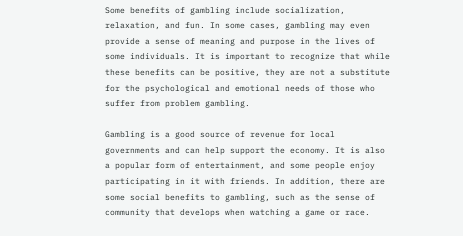Some benefits of gambling include socialization, relaxation, and fun. In some cases, gambling may even provide a sense of meaning and purpose in the lives of some individuals. It is important to recognize that while these benefits can be positive, they are not a substitute for the psychological and emotional needs of those who suffer from problem gambling.

Gambling is a good source of revenue for local governments and can help support the economy. It is also a popular form of entertainment, and some people enjoy participating in it with friends. In addition, there are some social benefits to gambling, such as the sense of community that develops when watching a game or race.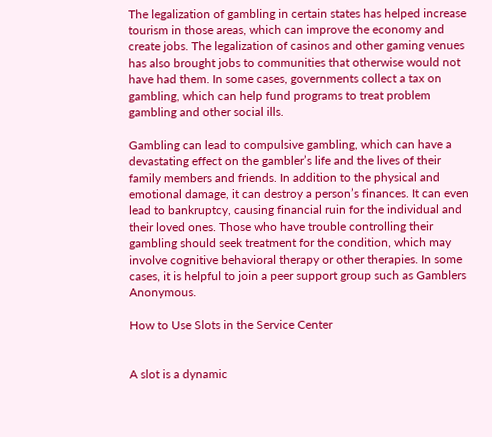The legalization of gambling in certain states has helped increase tourism in those areas, which can improve the economy and create jobs. The legalization of casinos and other gaming venues has also brought jobs to communities that otherwise would not have had them. In some cases, governments collect a tax on gambling, which can help fund programs to treat problem gambling and other social ills.

Gambling can lead to compulsive gambling, which can have a devastating effect on the gambler’s life and the lives of their family members and friends. In addition to the physical and emotional damage, it can destroy a person’s finances. It can even lead to bankruptcy, causing financial ruin for the individual and their loved ones. Those who have trouble controlling their gambling should seek treatment for the condition, which may involve cognitive behavioral therapy or other therapies. In some cases, it is helpful to join a peer support group such as Gamblers Anonymous.

How to Use Slots in the Service Center


A slot is a dynamic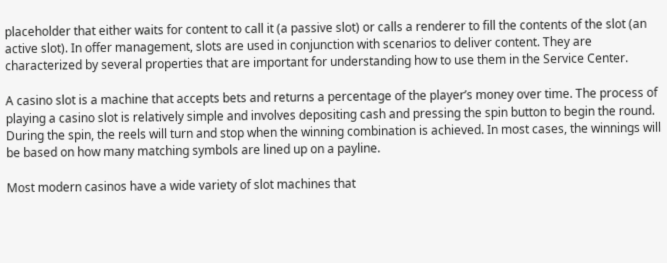placeholder that either waits for content to call it (a passive slot) or calls a renderer to fill the contents of the slot (an active slot). In offer management, slots are used in conjunction with scenarios to deliver content. They are characterized by several properties that are important for understanding how to use them in the Service Center.

A casino slot is a machine that accepts bets and returns a percentage of the player’s money over time. The process of playing a casino slot is relatively simple and involves depositing cash and pressing the spin button to begin the round. During the spin, the reels will turn and stop when the winning combination is achieved. In most cases, the winnings will be based on how many matching symbols are lined up on a payline.

Most modern casinos have a wide variety of slot machines that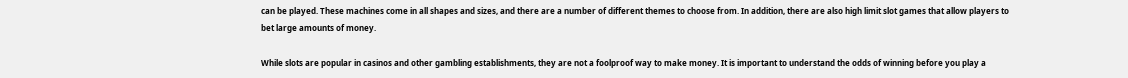can be played. These machines come in all shapes and sizes, and there are a number of different themes to choose from. In addition, there are also high limit slot games that allow players to bet large amounts of money.

While slots are popular in casinos and other gambling establishments, they are not a foolproof way to make money. It is important to understand the odds of winning before you play a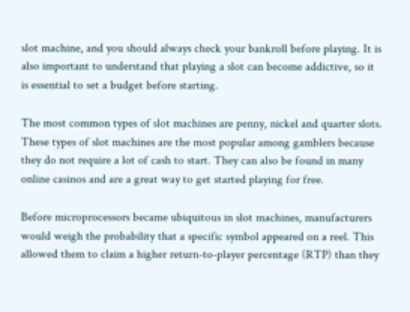slot machine, and you should always check your bankroll before playing. It is also important to understand that playing a slot can become addictive, so it is essential to set a budget before starting.

The most common types of slot machines are penny, nickel and quarter slots. These types of slot machines are the most popular among gamblers because they do not require a lot of cash to start. They can also be found in many online casinos and are a great way to get started playing for free.

Before microprocessors became ubiquitous in slot machines, manufacturers would weigh the probability that a specific symbol appeared on a reel. This allowed them to claim a higher return-to-player percentage (RTP) than they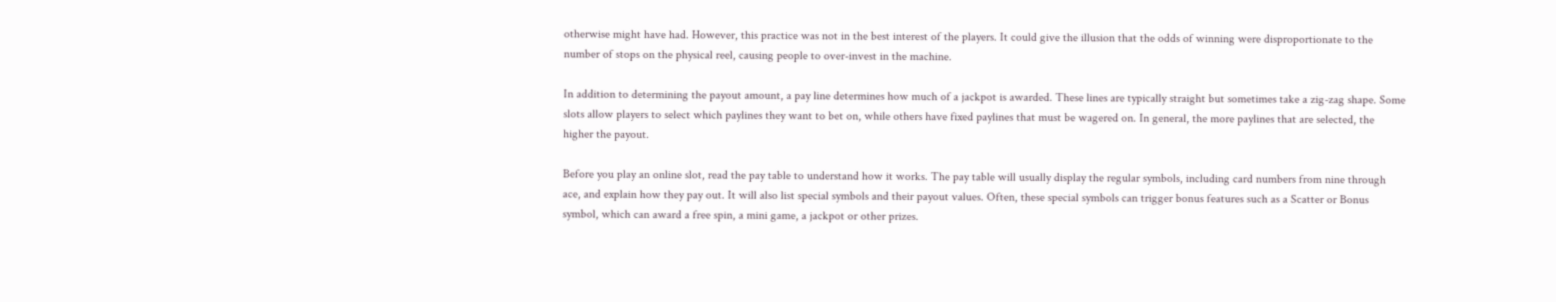otherwise might have had. However, this practice was not in the best interest of the players. It could give the illusion that the odds of winning were disproportionate to the number of stops on the physical reel, causing people to over-invest in the machine.

In addition to determining the payout amount, a pay line determines how much of a jackpot is awarded. These lines are typically straight but sometimes take a zig-zag shape. Some slots allow players to select which paylines they want to bet on, while others have fixed paylines that must be wagered on. In general, the more paylines that are selected, the higher the payout.

Before you play an online slot, read the pay table to understand how it works. The pay table will usually display the regular symbols, including card numbers from nine through ace, and explain how they pay out. It will also list special symbols and their payout values. Often, these special symbols can trigger bonus features such as a Scatter or Bonus symbol, which can award a free spin, a mini game, a jackpot or other prizes.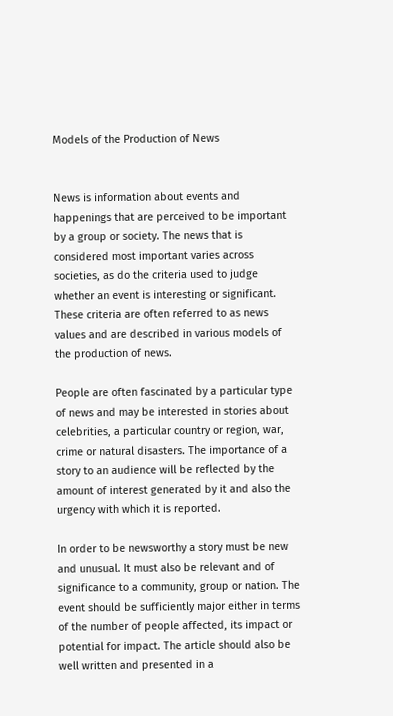Models of the Production of News


News is information about events and happenings that are perceived to be important by a group or society. The news that is considered most important varies across societies, as do the criteria used to judge whether an event is interesting or significant. These criteria are often referred to as news values and are described in various models of the production of news.

People are often fascinated by a particular type of news and may be interested in stories about celebrities, a particular country or region, war, crime or natural disasters. The importance of a story to an audience will be reflected by the amount of interest generated by it and also the urgency with which it is reported.

In order to be newsworthy a story must be new and unusual. It must also be relevant and of significance to a community, group or nation. The event should be sufficiently major either in terms of the number of people affected, its impact or potential for impact. The article should also be well written and presented in a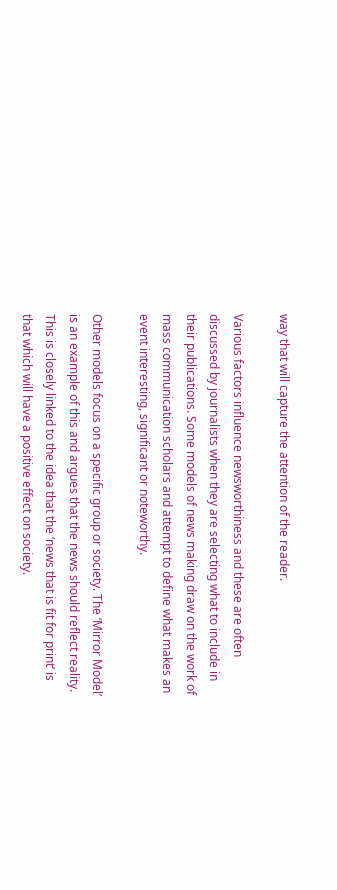way that will capture the attention of the reader.

Various factors influence newsworthiness and these are often discussed by journalists when they are selecting what to include in their publications. Some models of news making draw on the work of mass communication scholars and attempt to define what makes an event interesting, significant or noteworthy.

Other models focus on a specific group or society. The ‘Mirror Model’ is an example of this and argues that the news should reflect reality. This is closely linked to the idea that the ‘news that is fit for print’ is that which will have a positive effect on society.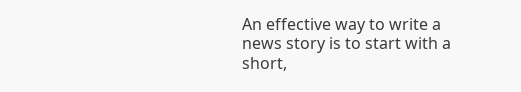An effective way to write a news story is to start with a short,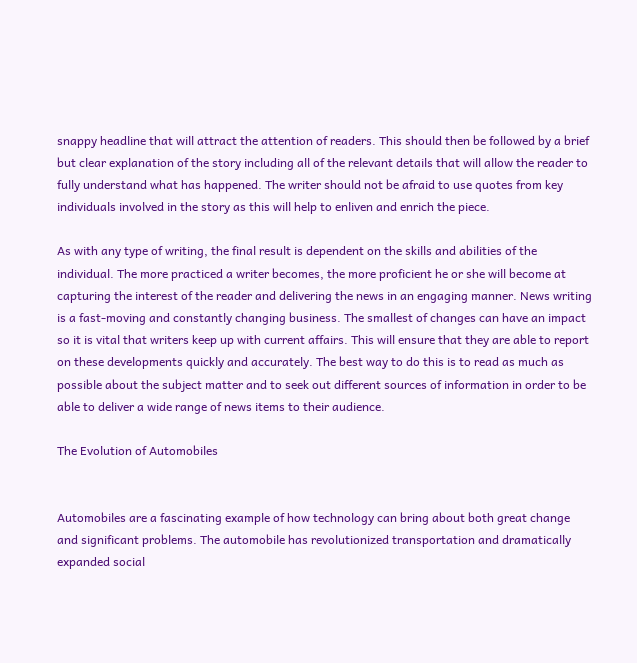snappy headline that will attract the attention of readers. This should then be followed by a brief but clear explanation of the story including all of the relevant details that will allow the reader to fully understand what has happened. The writer should not be afraid to use quotes from key individuals involved in the story as this will help to enliven and enrich the piece.

As with any type of writing, the final result is dependent on the skills and abilities of the individual. The more practiced a writer becomes, the more proficient he or she will become at capturing the interest of the reader and delivering the news in an engaging manner. News writing is a fast-moving and constantly changing business. The smallest of changes can have an impact so it is vital that writers keep up with current affairs. This will ensure that they are able to report on these developments quickly and accurately. The best way to do this is to read as much as possible about the subject matter and to seek out different sources of information in order to be able to deliver a wide range of news items to their audience.

The Evolution of Automobiles


Automobiles are a fascinating example of how technology can bring about both great change and significant problems. The automobile has revolutionized transportation and dramatically expanded social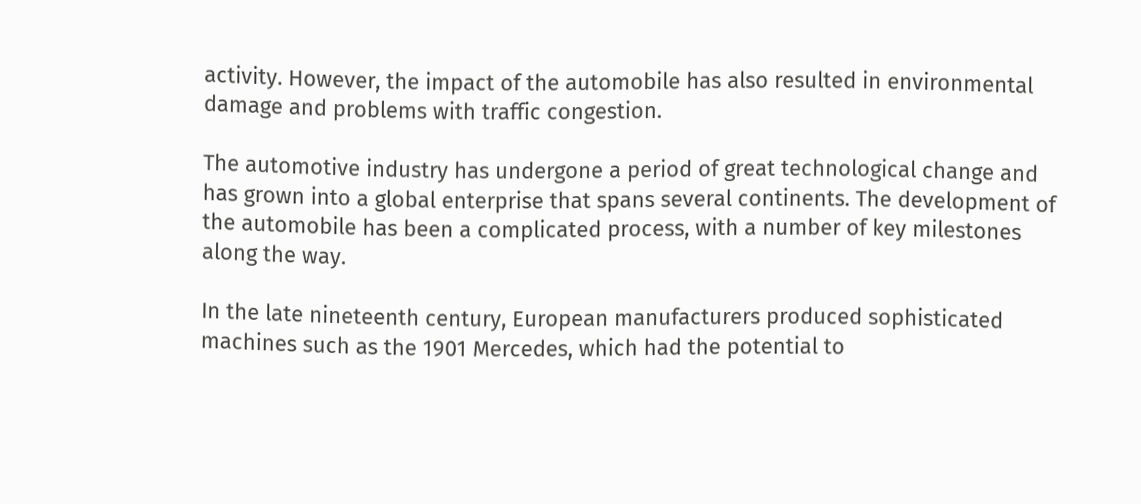activity. However, the impact of the automobile has also resulted in environmental damage and problems with traffic congestion.

The automotive industry has undergone a period of great technological change and has grown into a global enterprise that spans several continents. The development of the automobile has been a complicated process, with a number of key milestones along the way.

In the late nineteenth century, European manufacturers produced sophisticated machines such as the 1901 Mercedes, which had the potential to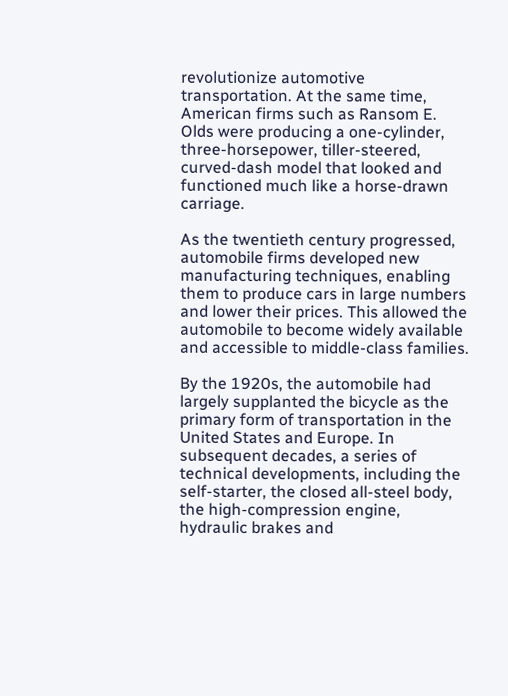revolutionize automotive transportation. At the same time, American firms such as Ransom E. Olds were producing a one-cylinder, three-horsepower, tiller-steered, curved-dash model that looked and functioned much like a horse-drawn carriage.

As the twentieth century progressed, automobile firms developed new manufacturing techniques, enabling them to produce cars in large numbers and lower their prices. This allowed the automobile to become widely available and accessible to middle-class families.

By the 1920s, the automobile had largely supplanted the bicycle as the primary form of transportation in the United States and Europe. In subsequent decades, a series of technical developments, including the self-starter, the closed all-steel body, the high-compression engine, hydraulic brakes and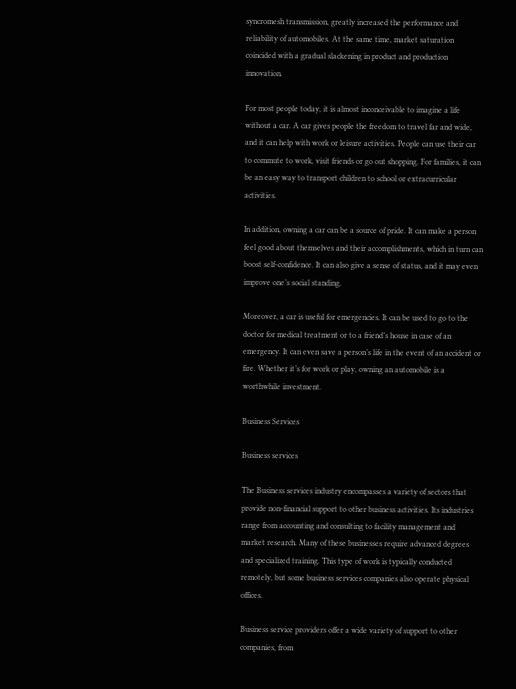syncromesh transmission, greatly increased the performance and reliability of automobiles. At the same time, market saturation coincided with a gradual slackening in product and production innovation.

For most people today, it is almost inconceivable to imagine a life without a car. A car gives people the freedom to travel far and wide, and it can help with work or leisure activities. People can use their car to commute to work, visit friends or go out shopping. For families, it can be an easy way to transport children to school or extracurricular activities.

In addition, owning a car can be a source of pride. It can make a person feel good about themselves and their accomplishments, which in turn can boost self-confidence. It can also give a sense of status, and it may even improve one’s social standing.

Moreover, a car is useful for emergencies. It can be used to go to the doctor for medical treatment or to a friend’s house in case of an emergency. It can even save a person’s life in the event of an accident or fire. Whether it’s for work or play, owning an automobile is a worthwhile investment.

Business Services

Business services

The Business services industry encompasses a variety of sectors that provide non-financial support to other business activities. Its industries range from accounting and consulting to facility management and market research. Many of these businesses require advanced degrees and specialized training. This type of work is typically conducted remotely, but some business services companies also operate physical offices.

Business service providers offer a wide variety of support to other companies, from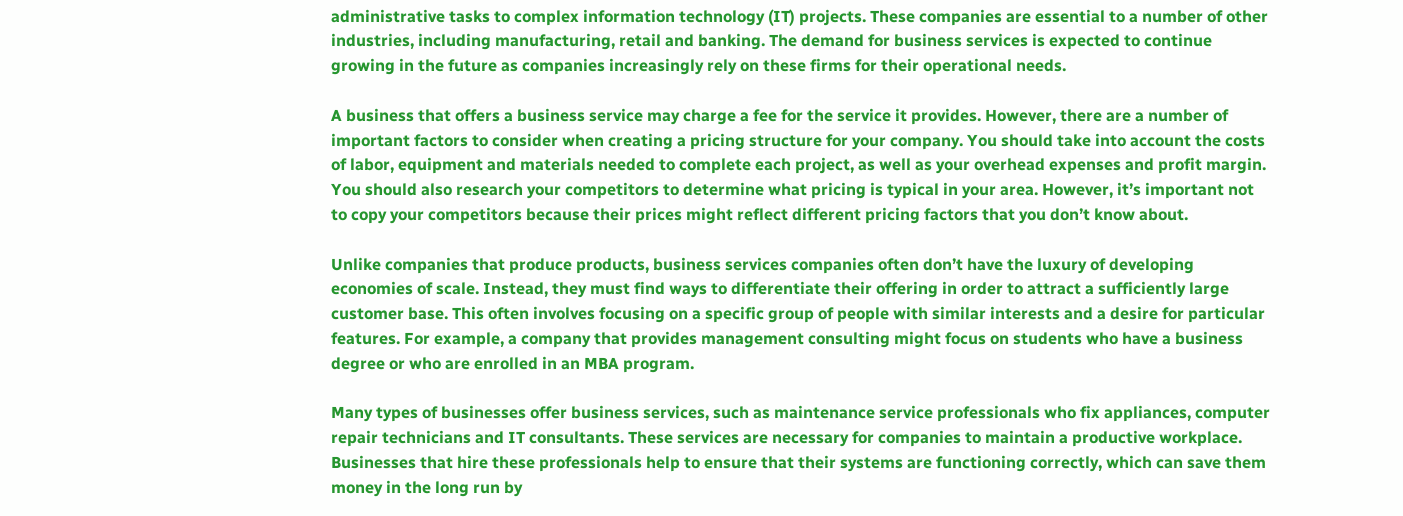administrative tasks to complex information technology (IT) projects. These companies are essential to a number of other industries, including manufacturing, retail and banking. The demand for business services is expected to continue growing in the future as companies increasingly rely on these firms for their operational needs.

A business that offers a business service may charge a fee for the service it provides. However, there are a number of important factors to consider when creating a pricing structure for your company. You should take into account the costs of labor, equipment and materials needed to complete each project, as well as your overhead expenses and profit margin. You should also research your competitors to determine what pricing is typical in your area. However, it’s important not to copy your competitors because their prices might reflect different pricing factors that you don’t know about.

Unlike companies that produce products, business services companies often don’t have the luxury of developing economies of scale. Instead, they must find ways to differentiate their offering in order to attract a sufficiently large customer base. This often involves focusing on a specific group of people with similar interests and a desire for particular features. For example, a company that provides management consulting might focus on students who have a business degree or who are enrolled in an MBA program.

Many types of businesses offer business services, such as maintenance service professionals who fix appliances, computer repair technicians and IT consultants. These services are necessary for companies to maintain a productive workplace. Businesses that hire these professionals help to ensure that their systems are functioning correctly, which can save them money in the long run by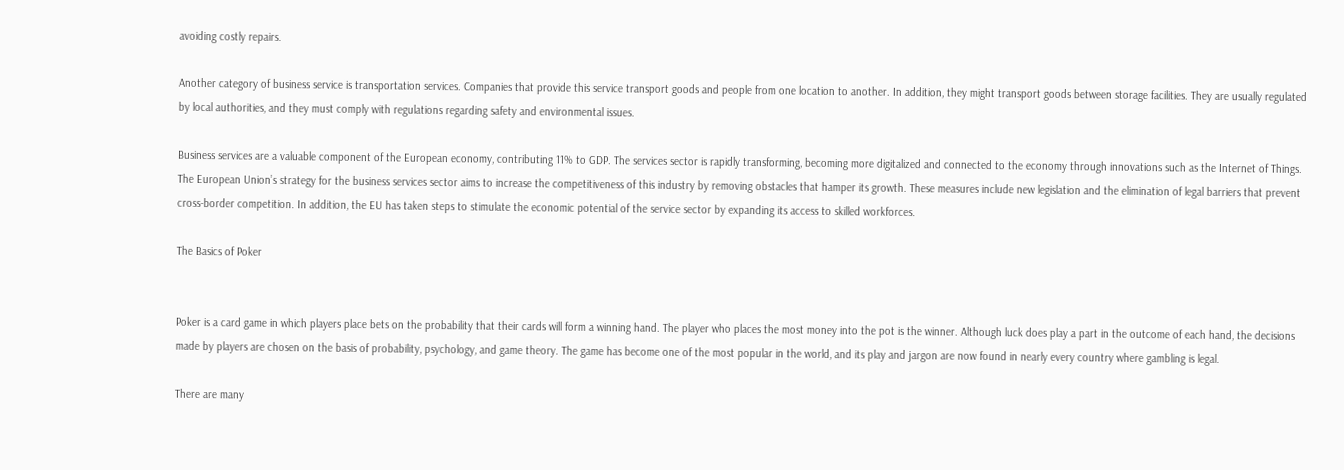avoiding costly repairs.

Another category of business service is transportation services. Companies that provide this service transport goods and people from one location to another. In addition, they might transport goods between storage facilities. They are usually regulated by local authorities, and they must comply with regulations regarding safety and environmental issues.

Business services are a valuable component of the European economy, contributing 11% to GDP. The services sector is rapidly transforming, becoming more digitalized and connected to the economy through innovations such as the Internet of Things. The European Union’s strategy for the business services sector aims to increase the competitiveness of this industry by removing obstacles that hamper its growth. These measures include new legislation and the elimination of legal barriers that prevent cross-border competition. In addition, the EU has taken steps to stimulate the economic potential of the service sector by expanding its access to skilled workforces.

The Basics of Poker


Poker is a card game in which players place bets on the probability that their cards will form a winning hand. The player who places the most money into the pot is the winner. Although luck does play a part in the outcome of each hand, the decisions made by players are chosen on the basis of probability, psychology, and game theory. The game has become one of the most popular in the world, and its play and jargon are now found in nearly every country where gambling is legal.

There are many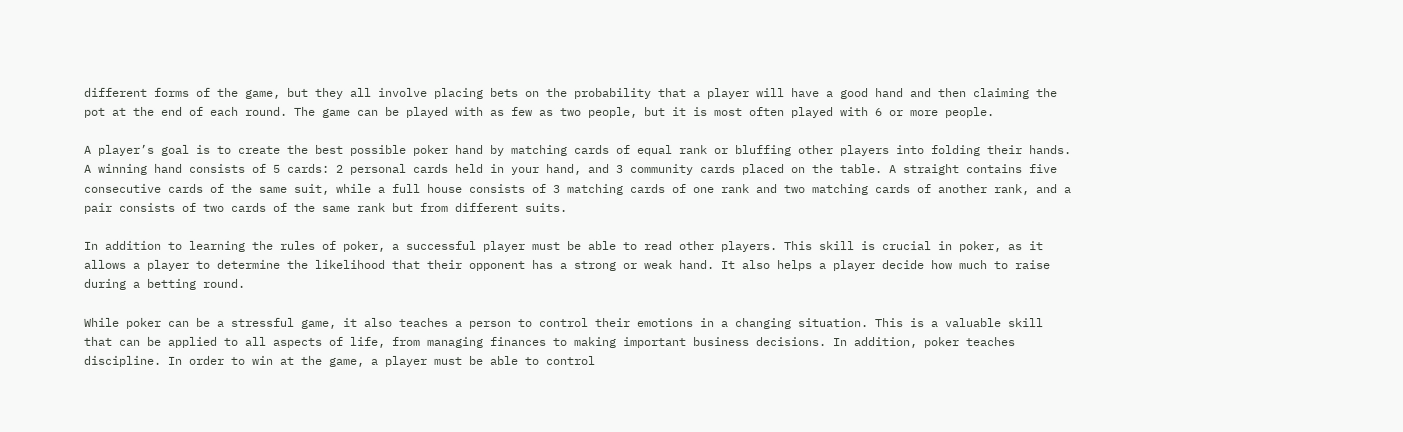different forms of the game, but they all involve placing bets on the probability that a player will have a good hand and then claiming the pot at the end of each round. The game can be played with as few as two people, but it is most often played with 6 or more people.

A player’s goal is to create the best possible poker hand by matching cards of equal rank or bluffing other players into folding their hands. A winning hand consists of 5 cards: 2 personal cards held in your hand, and 3 community cards placed on the table. A straight contains five consecutive cards of the same suit, while a full house consists of 3 matching cards of one rank and two matching cards of another rank, and a pair consists of two cards of the same rank but from different suits.

In addition to learning the rules of poker, a successful player must be able to read other players. This skill is crucial in poker, as it allows a player to determine the likelihood that their opponent has a strong or weak hand. It also helps a player decide how much to raise during a betting round.

While poker can be a stressful game, it also teaches a person to control their emotions in a changing situation. This is a valuable skill that can be applied to all aspects of life, from managing finances to making important business decisions. In addition, poker teaches discipline. In order to win at the game, a player must be able to control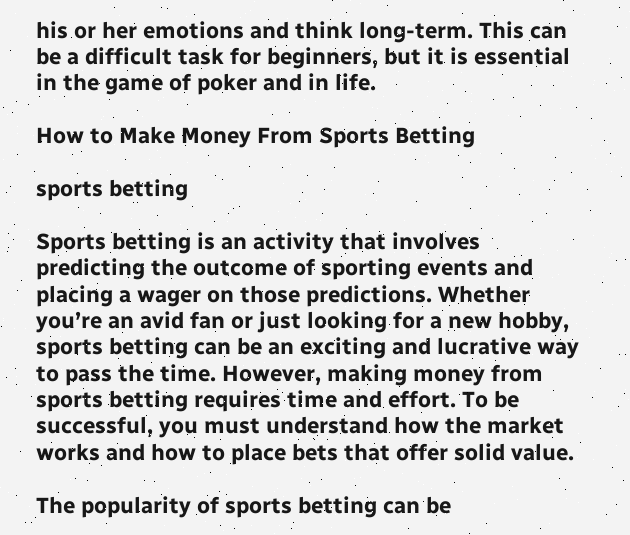his or her emotions and think long-term. This can be a difficult task for beginners, but it is essential in the game of poker and in life.

How to Make Money From Sports Betting

sports betting

Sports betting is an activity that involves predicting the outcome of sporting events and placing a wager on those predictions. Whether you’re an avid fan or just looking for a new hobby, sports betting can be an exciting and lucrative way to pass the time. However, making money from sports betting requires time and effort. To be successful, you must understand how the market works and how to place bets that offer solid value.

The popularity of sports betting can be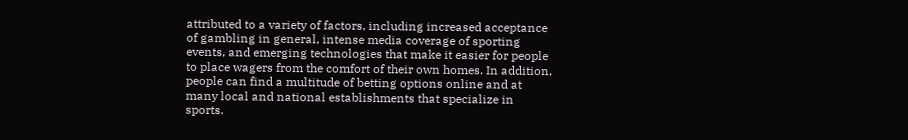attributed to a variety of factors, including increased acceptance of gambling in general, intense media coverage of sporting events, and emerging technologies that make it easier for people to place wagers from the comfort of their own homes. In addition, people can find a multitude of betting options online and at many local and national establishments that specialize in sports.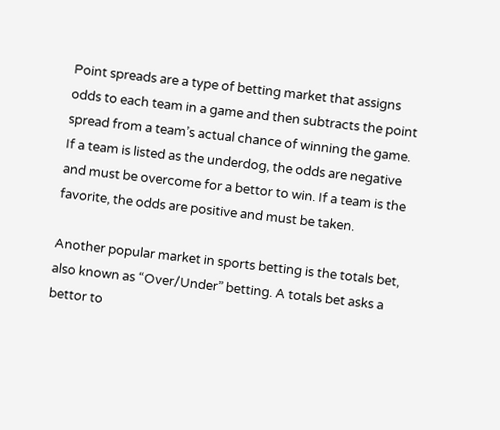Point spreads are a type of betting market that assigns odds to each team in a game and then subtracts the point spread from a team’s actual chance of winning the game. If a team is listed as the underdog, the odds are negative and must be overcome for a bettor to win. If a team is the favorite, the odds are positive and must be taken.

Another popular market in sports betting is the totals bet, also known as “Over/Under” betting. A totals bet asks a bettor to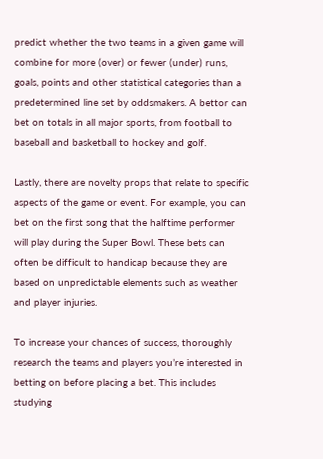predict whether the two teams in a given game will combine for more (over) or fewer (under) runs, goals, points and other statistical categories than a predetermined line set by oddsmakers. A bettor can bet on totals in all major sports, from football to baseball and basketball to hockey and golf.

Lastly, there are novelty props that relate to specific aspects of the game or event. For example, you can bet on the first song that the halftime performer will play during the Super Bowl. These bets can often be difficult to handicap because they are based on unpredictable elements such as weather and player injuries.

To increase your chances of success, thoroughly research the teams and players you’re interested in betting on before placing a bet. This includes studying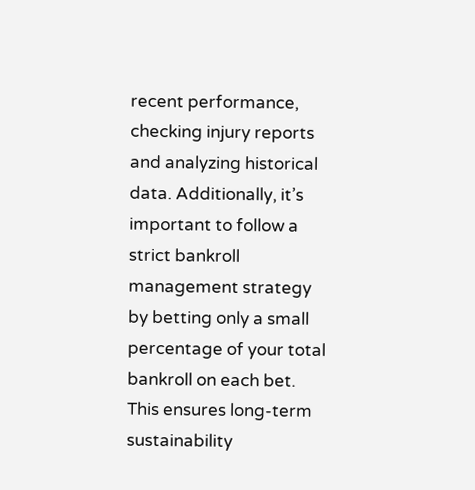recent performance, checking injury reports and analyzing historical data. Additionally, it’s important to follow a strict bankroll management strategy by betting only a small percentage of your total bankroll on each bet. This ensures long-term sustainability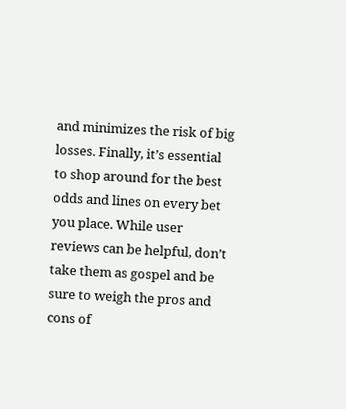and minimizes the risk of big losses. Finally, it’s essential to shop around for the best odds and lines on every bet you place. While user reviews can be helpful, don’t take them as gospel and be sure to weigh the pros and cons of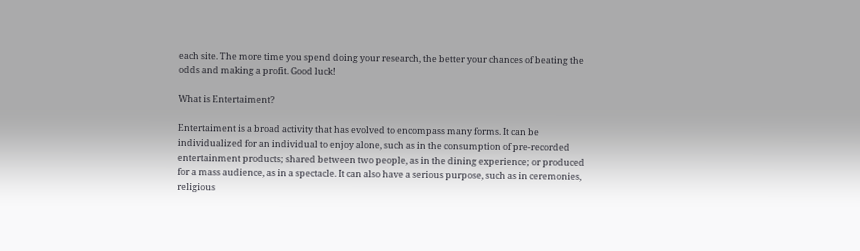each site. The more time you spend doing your research, the better your chances of beating the odds and making a profit. Good luck!

What is Entertaiment?

Entertaiment is a broad activity that has evolved to encompass many forms. It can be individualized for an individual to enjoy alone, such as in the consumption of pre-recorded entertainment products; shared between two people, as in the dining experience; or produced for a mass audience, as in a spectacle. It can also have a serious purpose, such as in ceremonies, religious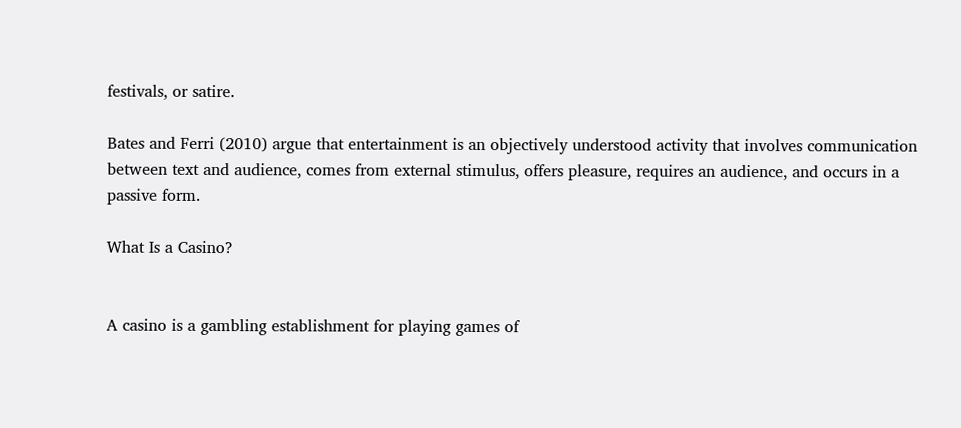festivals, or satire.

Bates and Ferri (2010) argue that entertainment is an objectively understood activity that involves communication between text and audience, comes from external stimulus, offers pleasure, requires an audience, and occurs in a passive form.

What Is a Casino?


A casino is a gambling establishment for playing games of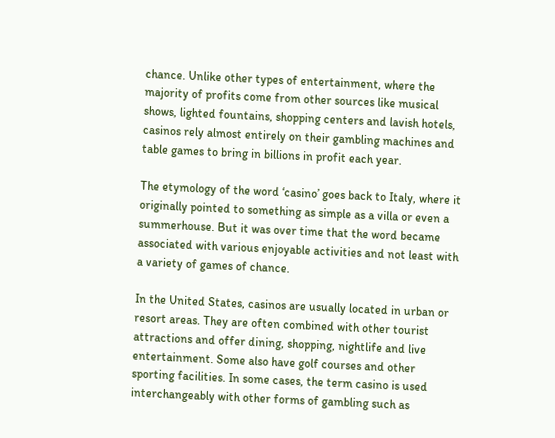chance. Unlike other types of entertainment, where the majority of profits come from other sources like musical shows, lighted fountains, shopping centers and lavish hotels, casinos rely almost entirely on their gambling machines and table games to bring in billions in profit each year.

The etymology of the word ‘casino’ goes back to Italy, where it originally pointed to something as simple as a villa or even a summerhouse. But it was over time that the word became associated with various enjoyable activities and not least with a variety of games of chance.

In the United States, casinos are usually located in urban or resort areas. They are often combined with other tourist attractions and offer dining, shopping, nightlife and live entertainment. Some also have golf courses and other sporting facilities. In some cases, the term casino is used interchangeably with other forms of gambling such as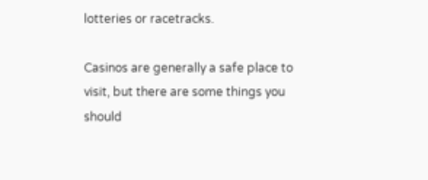lotteries or racetracks.

Casinos are generally a safe place to visit, but there are some things you should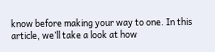know before making your way to one. In this article, we’ll take a look at how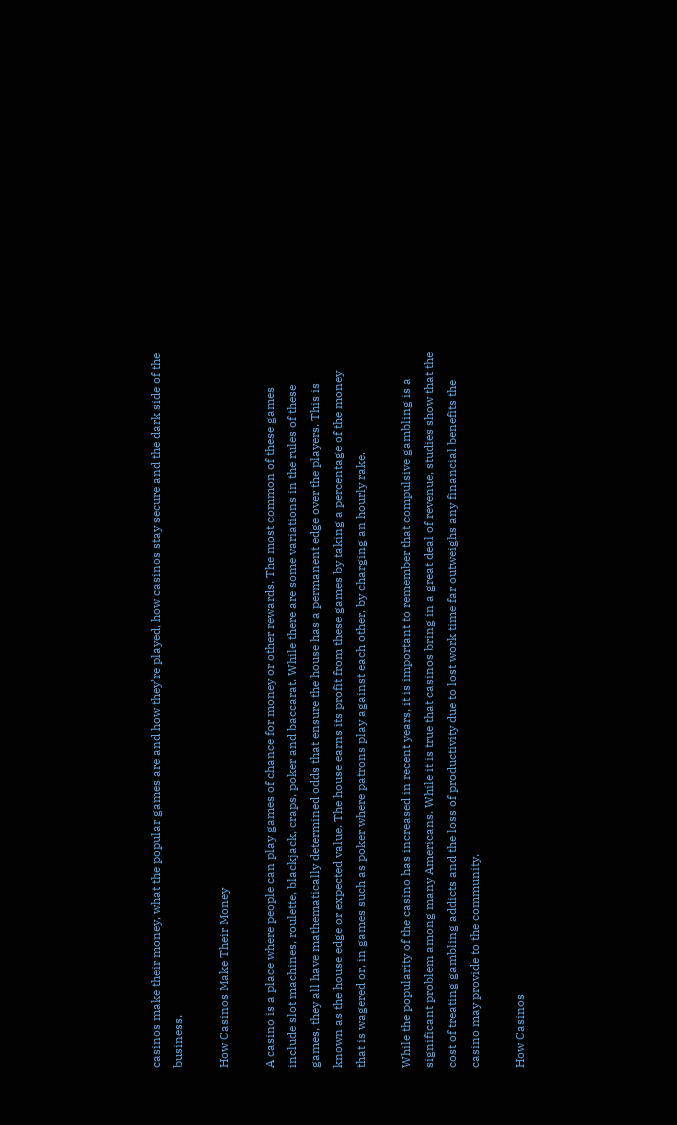casinos make their money, what the popular games are and how they’re played, how casinos stay secure and the dark side of the business.

How Casinos Make Their Money

A casino is a place where people can play games of chance for money or other rewards. The most common of these games include slot machines, roulette, blackjack, craps, poker and baccarat. While there are some variations in the rules of these games, they all have mathematically determined odds that ensure the house has a permanent edge over the players. This is known as the house edge or expected value. The house earns its profit from these games by taking a percentage of the money that is wagered or, in games such as poker where patrons play against each other, by charging an hourly rake.

While the popularity of the casino has increased in recent years, it is important to remember that compulsive gambling is a significant problem among many Americans. While it is true that casinos bring in a great deal of revenue, studies show that the cost of treating gambling addicts and the loss of productivity due to lost work time far outweighs any financial benefits the casino may provide to the community.

How Casinos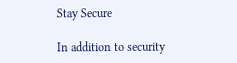Stay Secure

In addition to security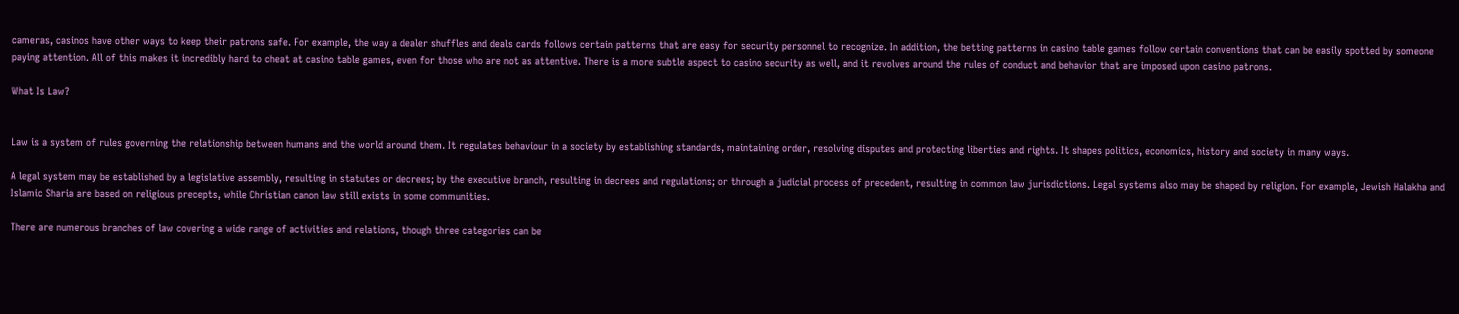cameras, casinos have other ways to keep their patrons safe. For example, the way a dealer shuffles and deals cards follows certain patterns that are easy for security personnel to recognize. In addition, the betting patterns in casino table games follow certain conventions that can be easily spotted by someone paying attention. All of this makes it incredibly hard to cheat at casino table games, even for those who are not as attentive. There is a more subtle aspect to casino security as well, and it revolves around the rules of conduct and behavior that are imposed upon casino patrons.

What Is Law?


Law is a system of rules governing the relationship between humans and the world around them. It regulates behaviour in a society by establishing standards, maintaining order, resolving disputes and protecting liberties and rights. It shapes politics, economics, history and society in many ways.

A legal system may be established by a legislative assembly, resulting in statutes or decrees; by the executive branch, resulting in decrees and regulations; or through a judicial process of precedent, resulting in common law jurisdictions. Legal systems also may be shaped by religion. For example, Jewish Halakha and Islamic Sharia are based on religious precepts, while Christian canon law still exists in some communities.

There are numerous branches of law covering a wide range of activities and relations, though three categories can be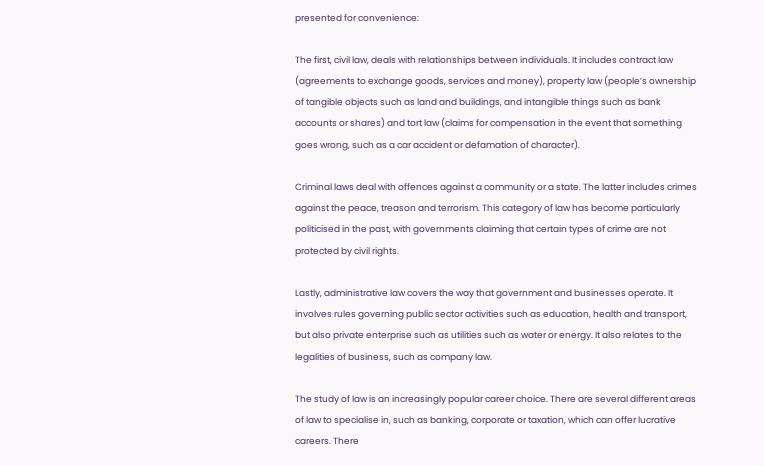presented for convenience:

The first, civil law, deals with relationships between individuals. It includes contract law (agreements to exchange goods, services and money), property law (people’s ownership of tangible objects such as land and buildings, and intangible things such as bank accounts or shares) and tort law (claims for compensation in the event that something goes wrong, such as a car accident or defamation of character).

Criminal laws deal with offences against a community or a state. The latter includes crimes against the peace, treason and terrorism. This category of law has become particularly politicised in the past, with governments claiming that certain types of crime are not protected by civil rights.

Lastly, administrative law covers the way that government and businesses operate. It involves rules governing public sector activities such as education, health and transport, but also private enterprise such as utilities such as water or energy. It also relates to the legalities of business, such as company law.

The study of law is an increasingly popular career choice. There are several different areas of law to specialise in, such as banking, corporate or taxation, which can offer lucrative careers. There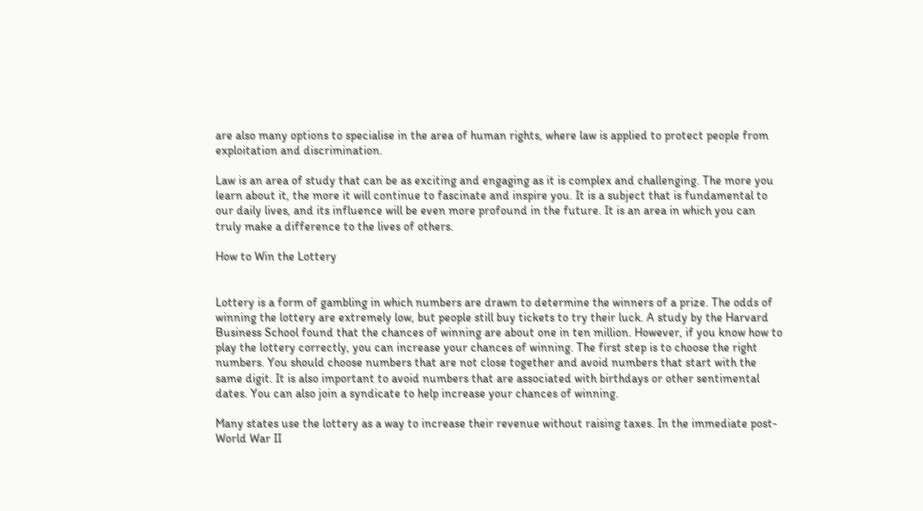are also many options to specialise in the area of human rights, where law is applied to protect people from exploitation and discrimination.

Law is an area of study that can be as exciting and engaging as it is complex and challenging. The more you learn about it, the more it will continue to fascinate and inspire you. It is a subject that is fundamental to our daily lives, and its influence will be even more profound in the future. It is an area in which you can truly make a difference to the lives of others.

How to Win the Lottery


Lottery is a form of gambling in which numbers are drawn to determine the winners of a prize. The odds of winning the lottery are extremely low, but people still buy tickets to try their luck. A study by the Harvard Business School found that the chances of winning are about one in ten million. However, if you know how to play the lottery correctly, you can increase your chances of winning. The first step is to choose the right numbers. You should choose numbers that are not close together and avoid numbers that start with the same digit. It is also important to avoid numbers that are associated with birthdays or other sentimental dates. You can also join a syndicate to help increase your chances of winning.

Many states use the lottery as a way to increase their revenue without raising taxes. In the immediate post-World War II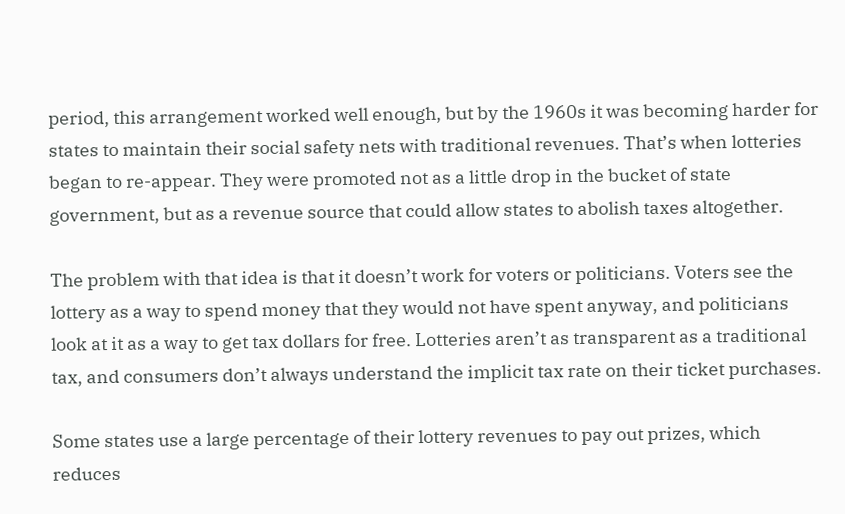period, this arrangement worked well enough, but by the 1960s it was becoming harder for states to maintain their social safety nets with traditional revenues. That’s when lotteries began to re-appear. They were promoted not as a little drop in the bucket of state government, but as a revenue source that could allow states to abolish taxes altogether.

The problem with that idea is that it doesn’t work for voters or politicians. Voters see the lottery as a way to spend money that they would not have spent anyway, and politicians look at it as a way to get tax dollars for free. Lotteries aren’t as transparent as a traditional tax, and consumers don’t always understand the implicit tax rate on their ticket purchases.

Some states use a large percentage of their lottery revenues to pay out prizes, which reduces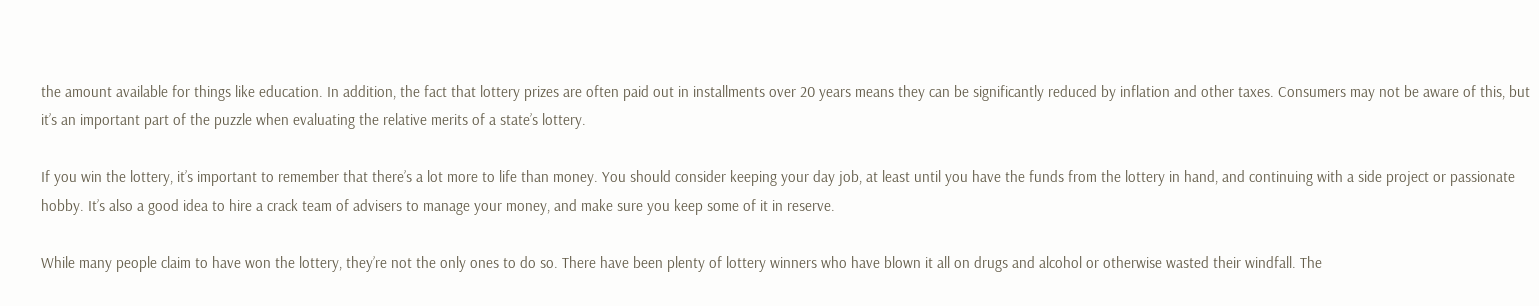the amount available for things like education. In addition, the fact that lottery prizes are often paid out in installments over 20 years means they can be significantly reduced by inflation and other taxes. Consumers may not be aware of this, but it’s an important part of the puzzle when evaluating the relative merits of a state’s lottery.

If you win the lottery, it’s important to remember that there’s a lot more to life than money. You should consider keeping your day job, at least until you have the funds from the lottery in hand, and continuing with a side project or passionate hobby. It’s also a good idea to hire a crack team of advisers to manage your money, and make sure you keep some of it in reserve.

While many people claim to have won the lottery, they’re not the only ones to do so. There have been plenty of lottery winners who have blown it all on drugs and alcohol or otherwise wasted their windfall. The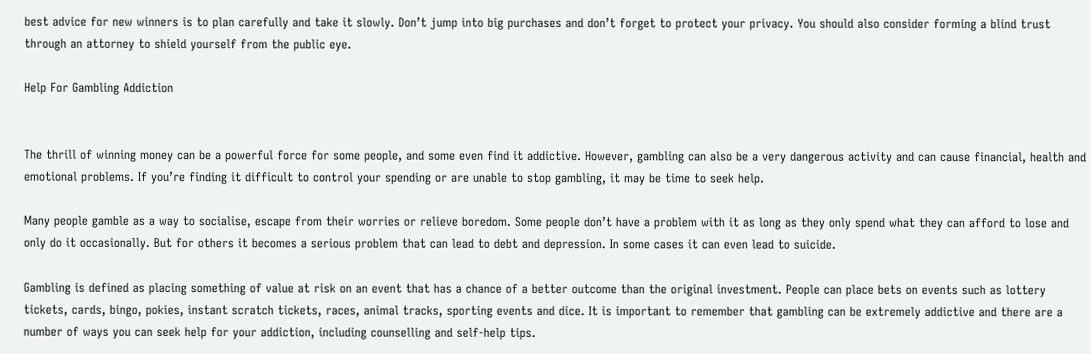best advice for new winners is to plan carefully and take it slowly. Don’t jump into big purchases and don’t forget to protect your privacy. You should also consider forming a blind trust through an attorney to shield yourself from the public eye.

Help For Gambling Addiction


The thrill of winning money can be a powerful force for some people, and some even find it addictive. However, gambling can also be a very dangerous activity and can cause financial, health and emotional problems. If you’re finding it difficult to control your spending or are unable to stop gambling, it may be time to seek help.

Many people gamble as a way to socialise, escape from their worries or relieve boredom. Some people don’t have a problem with it as long as they only spend what they can afford to lose and only do it occasionally. But for others it becomes a serious problem that can lead to debt and depression. In some cases it can even lead to suicide.

Gambling is defined as placing something of value at risk on an event that has a chance of a better outcome than the original investment. People can place bets on events such as lottery tickets, cards, bingo, pokies, instant scratch tickets, races, animal tracks, sporting events and dice. It is important to remember that gambling can be extremely addictive and there are a number of ways you can seek help for your addiction, including counselling and self-help tips.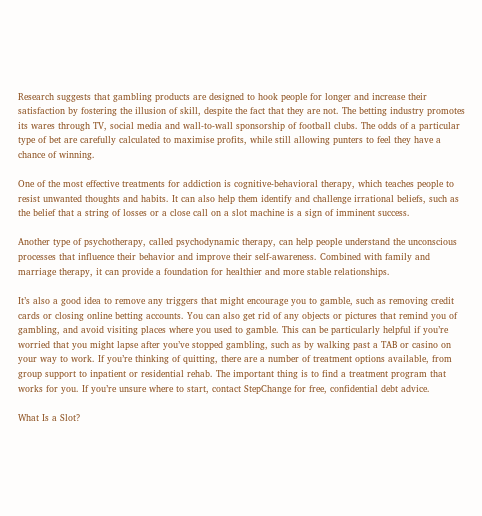Research suggests that gambling products are designed to hook people for longer and increase their satisfaction by fostering the illusion of skill, despite the fact that they are not. The betting industry promotes its wares through TV, social media and wall-to-wall sponsorship of football clubs. The odds of a particular type of bet are carefully calculated to maximise profits, while still allowing punters to feel they have a chance of winning.

One of the most effective treatments for addiction is cognitive-behavioral therapy, which teaches people to resist unwanted thoughts and habits. It can also help them identify and challenge irrational beliefs, such as the belief that a string of losses or a close call on a slot machine is a sign of imminent success.

Another type of psychotherapy, called psychodynamic therapy, can help people understand the unconscious processes that influence their behavior and improve their self-awareness. Combined with family and marriage therapy, it can provide a foundation for healthier and more stable relationships.

It’s also a good idea to remove any triggers that might encourage you to gamble, such as removing credit cards or closing online betting accounts. You can also get rid of any objects or pictures that remind you of gambling, and avoid visiting places where you used to gamble. This can be particularly helpful if you’re worried that you might lapse after you’ve stopped gambling, such as by walking past a TAB or casino on your way to work. If you’re thinking of quitting, there are a number of treatment options available, from group support to inpatient or residential rehab. The important thing is to find a treatment program that works for you. If you’re unsure where to start, contact StepChange for free, confidential debt advice.

What Is a Slot?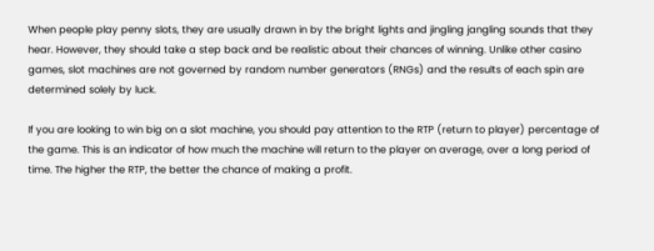When people play penny slots, they are usually drawn in by the bright lights and jingling jangling sounds that they hear. However, they should take a step back and be realistic about their chances of winning. Unlike other casino games, slot machines are not governed by random number generators (RNGs) and the results of each spin are determined solely by luck.

If you are looking to win big on a slot machine, you should pay attention to the RTP (return to player) percentage of the game. This is an indicator of how much the machine will return to the player on average, over a long period of time. The higher the RTP, the better the chance of making a profit.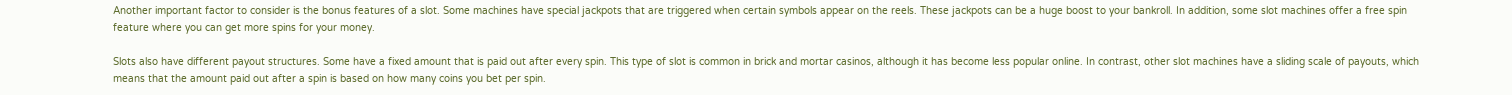Another important factor to consider is the bonus features of a slot. Some machines have special jackpots that are triggered when certain symbols appear on the reels. These jackpots can be a huge boost to your bankroll. In addition, some slot machines offer a free spin feature where you can get more spins for your money.

Slots also have different payout structures. Some have a fixed amount that is paid out after every spin. This type of slot is common in brick and mortar casinos, although it has become less popular online. In contrast, other slot machines have a sliding scale of payouts, which means that the amount paid out after a spin is based on how many coins you bet per spin.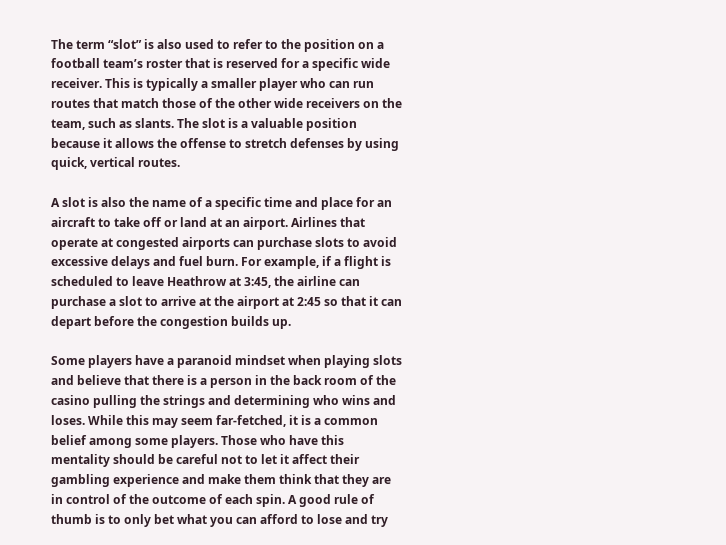The term “slot” is also used to refer to the position on a football team’s roster that is reserved for a specific wide receiver. This is typically a smaller player who can run routes that match those of the other wide receivers on the team, such as slants. The slot is a valuable position because it allows the offense to stretch defenses by using quick, vertical routes.

A slot is also the name of a specific time and place for an aircraft to take off or land at an airport. Airlines that operate at congested airports can purchase slots to avoid excessive delays and fuel burn. For example, if a flight is scheduled to leave Heathrow at 3:45, the airline can purchase a slot to arrive at the airport at 2:45 so that it can depart before the congestion builds up.

Some players have a paranoid mindset when playing slots and believe that there is a person in the back room of the casino pulling the strings and determining who wins and loses. While this may seem far-fetched, it is a common belief among some players. Those who have this mentality should be careful not to let it affect their gambling experience and make them think that they are in control of the outcome of each spin. A good rule of thumb is to only bet what you can afford to lose and try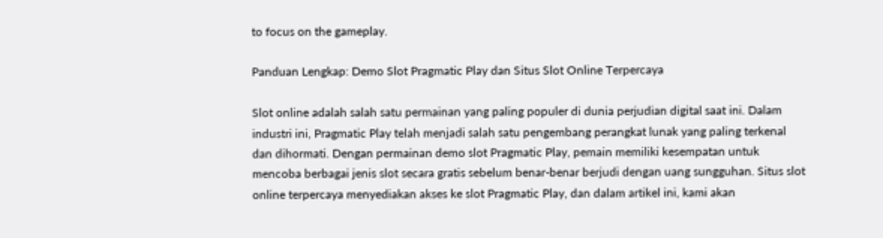to focus on the gameplay.

Panduan Lengkap: Demo Slot Pragmatic Play dan Situs Slot Online Terpercaya

Slot online adalah salah satu permainan yang paling populer di dunia perjudian digital saat ini. Dalam industri ini, Pragmatic Play telah menjadi salah satu pengembang perangkat lunak yang paling terkenal dan dihormati. Dengan permainan demo slot Pragmatic Play, pemain memiliki kesempatan untuk mencoba berbagai jenis slot secara gratis sebelum benar-benar berjudi dengan uang sungguhan. Situs slot online terpercaya menyediakan akses ke slot Pragmatic Play, dan dalam artikel ini, kami akan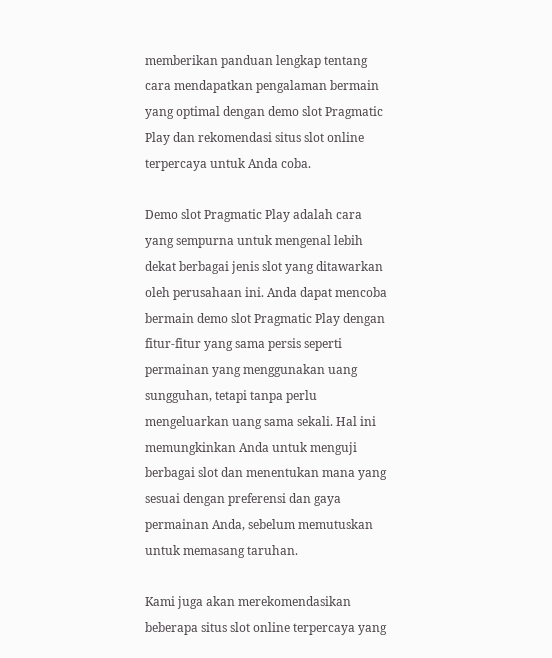memberikan panduan lengkap tentang cara mendapatkan pengalaman bermain yang optimal dengan demo slot Pragmatic Play dan rekomendasi situs slot online terpercaya untuk Anda coba.

Demo slot Pragmatic Play adalah cara yang sempurna untuk mengenal lebih dekat berbagai jenis slot yang ditawarkan oleh perusahaan ini. Anda dapat mencoba bermain demo slot Pragmatic Play dengan fitur-fitur yang sama persis seperti permainan yang menggunakan uang sungguhan, tetapi tanpa perlu mengeluarkan uang sama sekali. Hal ini memungkinkan Anda untuk menguji berbagai slot dan menentukan mana yang sesuai dengan preferensi dan gaya permainan Anda, sebelum memutuskan untuk memasang taruhan.

Kami juga akan merekomendasikan beberapa situs slot online terpercaya yang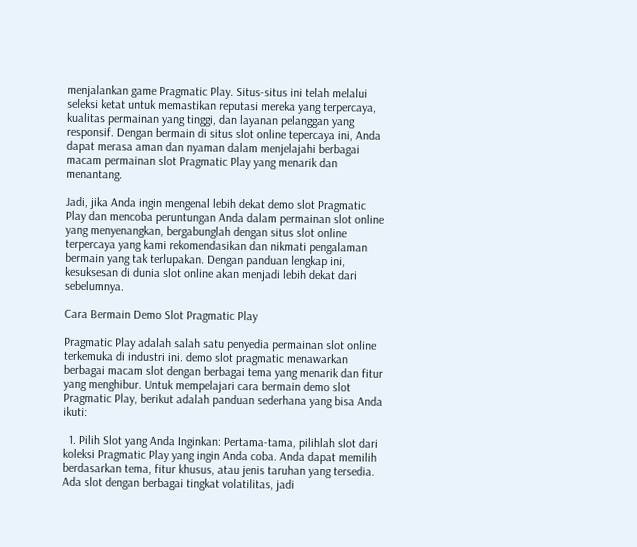menjalankan game Pragmatic Play. Situs-situs ini telah melalui seleksi ketat untuk memastikan reputasi mereka yang terpercaya, kualitas permainan yang tinggi, dan layanan pelanggan yang responsif. Dengan bermain di situs slot online tepercaya ini, Anda dapat merasa aman dan nyaman dalam menjelajahi berbagai macam permainan slot Pragmatic Play yang menarik dan menantang.

Jadi, jika Anda ingin mengenal lebih dekat demo slot Pragmatic Play dan mencoba peruntungan Anda dalam permainan slot online yang menyenangkan, bergabunglah dengan situs slot online terpercaya yang kami rekomendasikan dan nikmati pengalaman bermain yang tak terlupakan. Dengan panduan lengkap ini, kesuksesan di dunia slot online akan menjadi lebih dekat dari sebelumnya.

Cara Bermain Demo Slot Pragmatic Play

Pragmatic Play adalah salah satu penyedia permainan slot online terkemuka di industri ini. demo slot pragmatic menawarkan berbagai macam slot dengan berbagai tema yang menarik dan fitur yang menghibur. Untuk mempelajari cara bermain demo slot Pragmatic Play, berikut adalah panduan sederhana yang bisa Anda ikuti:

  1. Pilih Slot yang Anda Inginkan: Pertama-tama, pilihlah slot dari koleksi Pragmatic Play yang ingin Anda coba. Anda dapat memilih berdasarkan tema, fitur khusus, atau jenis taruhan yang tersedia. Ada slot dengan berbagai tingkat volatilitas, jadi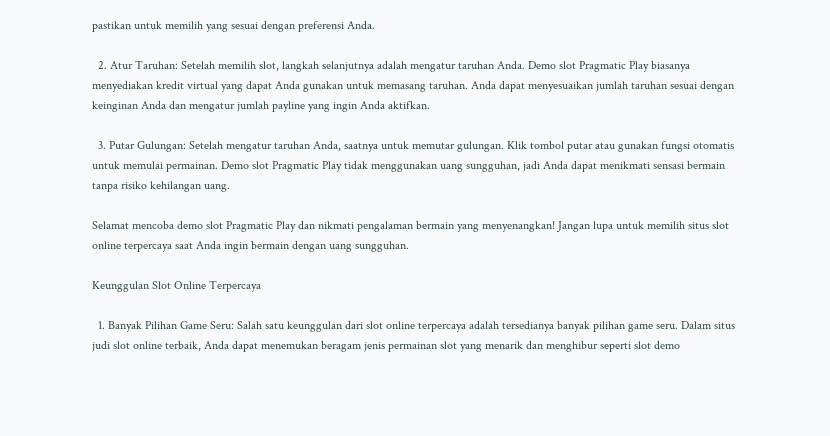pastikan untuk memilih yang sesuai dengan preferensi Anda.

  2. Atur Taruhan: Setelah memilih slot, langkah selanjutnya adalah mengatur taruhan Anda. Demo slot Pragmatic Play biasanya menyediakan kredit virtual yang dapat Anda gunakan untuk memasang taruhan. Anda dapat menyesuaikan jumlah taruhan sesuai dengan keinginan Anda dan mengatur jumlah payline yang ingin Anda aktifkan.

  3. Putar Gulungan: Setelah mengatur taruhan Anda, saatnya untuk memutar gulungan. Klik tombol putar atau gunakan fungsi otomatis untuk memulai permainan. Demo slot Pragmatic Play tidak menggunakan uang sungguhan, jadi Anda dapat menikmati sensasi bermain tanpa risiko kehilangan uang.

Selamat mencoba demo slot Pragmatic Play dan nikmati pengalaman bermain yang menyenangkan! Jangan lupa untuk memilih situs slot online terpercaya saat Anda ingin bermain dengan uang sungguhan.

Keunggulan Slot Online Terpercaya

  1. Banyak Pilihan Game Seru: Salah satu keunggulan dari slot online terpercaya adalah tersedianya banyak pilihan game seru. Dalam situs judi slot online terbaik, Anda dapat menemukan beragam jenis permainan slot yang menarik dan menghibur seperti slot demo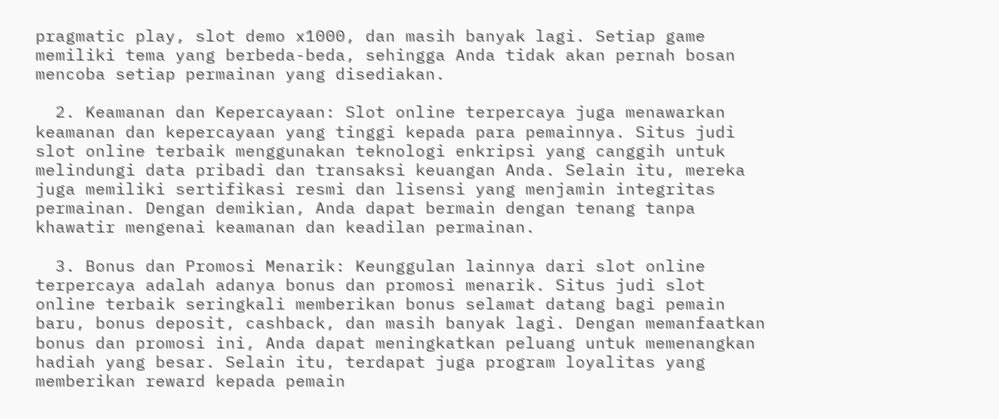pragmatic play, slot demo x1000, dan masih banyak lagi. Setiap game memiliki tema yang berbeda-beda, sehingga Anda tidak akan pernah bosan mencoba setiap permainan yang disediakan.

  2. Keamanan dan Kepercayaan: Slot online terpercaya juga menawarkan keamanan dan kepercayaan yang tinggi kepada para pemainnya. Situs judi slot online terbaik menggunakan teknologi enkripsi yang canggih untuk melindungi data pribadi dan transaksi keuangan Anda. Selain itu, mereka juga memiliki sertifikasi resmi dan lisensi yang menjamin integritas permainan. Dengan demikian, Anda dapat bermain dengan tenang tanpa khawatir mengenai keamanan dan keadilan permainan.

  3. Bonus dan Promosi Menarik: Keunggulan lainnya dari slot online terpercaya adalah adanya bonus dan promosi menarik. Situs judi slot online terbaik seringkali memberikan bonus selamat datang bagi pemain baru, bonus deposit, cashback, dan masih banyak lagi. Dengan memanfaatkan bonus dan promosi ini, Anda dapat meningkatkan peluang untuk memenangkan hadiah yang besar. Selain itu, terdapat juga program loyalitas yang memberikan reward kepada pemain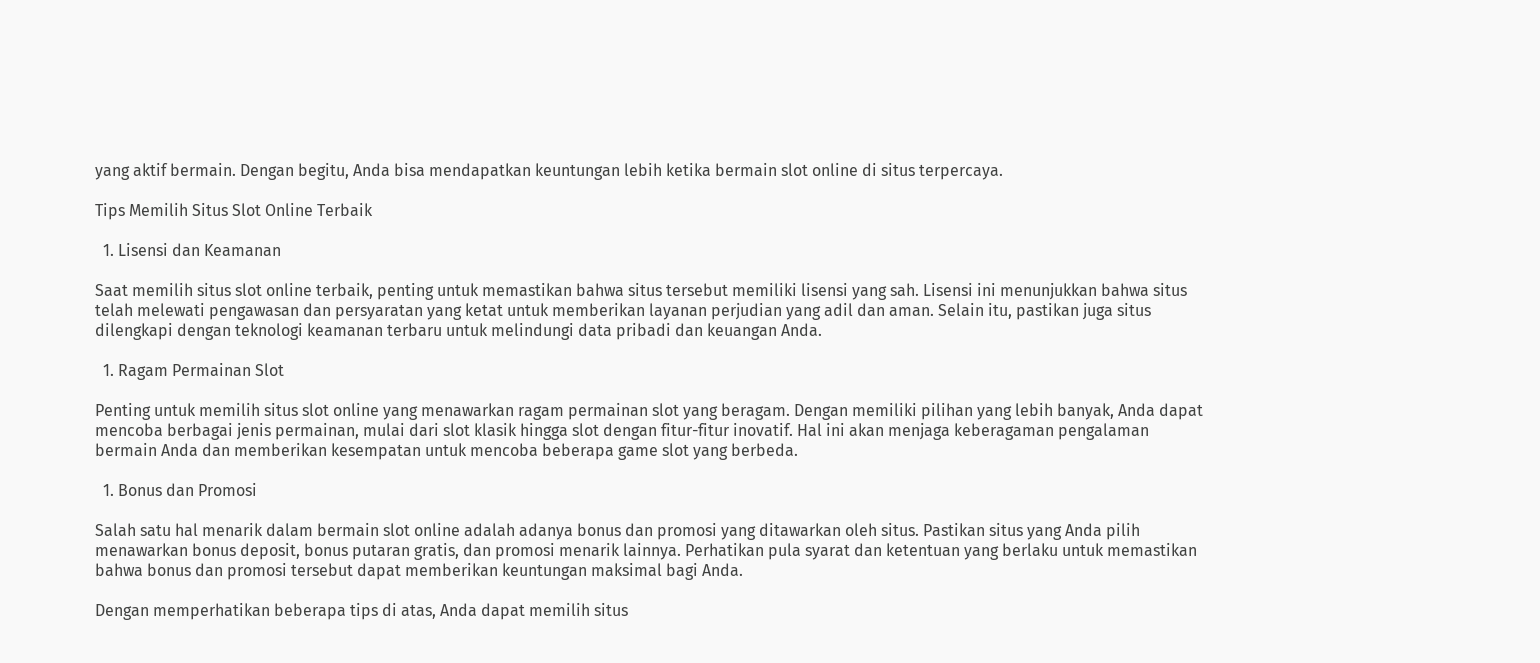yang aktif bermain. Dengan begitu, Anda bisa mendapatkan keuntungan lebih ketika bermain slot online di situs terpercaya.

Tips Memilih Situs Slot Online Terbaik

  1. Lisensi dan Keamanan

Saat memilih situs slot online terbaik, penting untuk memastikan bahwa situs tersebut memiliki lisensi yang sah. Lisensi ini menunjukkan bahwa situs telah melewati pengawasan dan persyaratan yang ketat untuk memberikan layanan perjudian yang adil dan aman. Selain itu, pastikan juga situs dilengkapi dengan teknologi keamanan terbaru untuk melindungi data pribadi dan keuangan Anda.

  1. Ragam Permainan Slot

Penting untuk memilih situs slot online yang menawarkan ragam permainan slot yang beragam. Dengan memiliki pilihan yang lebih banyak, Anda dapat mencoba berbagai jenis permainan, mulai dari slot klasik hingga slot dengan fitur-fitur inovatif. Hal ini akan menjaga keberagaman pengalaman bermain Anda dan memberikan kesempatan untuk mencoba beberapa game slot yang berbeda.

  1. Bonus dan Promosi

Salah satu hal menarik dalam bermain slot online adalah adanya bonus dan promosi yang ditawarkan oleh situs. Pastikan situs yang Anda pilih menawarkan bonus deposit, bonus putaran gratis, dan promosi menarik lainnya. Perhatikan pula syarat dan ketentuan yang berlaku untuk memastikan bahwa bonus dan promosi tersebut dapat memberikan keuntungan maksimal bagi Anda.

Dengan memperhatikan beberapa tips di atas, Anda dapat memilih situs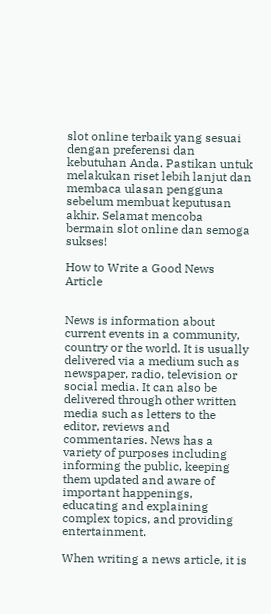slot online terbaik yang sesuai dengan preferensi dan kebutuhan Anda. Pastikan untuk melakukan riset lebih lanjut dan membaca ulasan pengguna sebelum membuat keputusan akhir. Selamat mencoba bermain slot online dan semoga sukses!

How to Write a Good News Article


News is information about current events in a community, country or the world. It is usually delivered via a medium such as newspaper, radio, television or social media. It can also be delivered through other written media such as letters to the editor, reviews and commentaries. News has a variety of purposes including informing the public, keeping them updated and aware of important happenings, educating and explaining complex topics, and providing entertainment.

When writing a news article, it is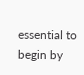essential to begin by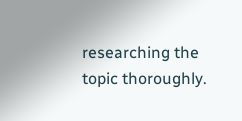researching the topic thoroughly.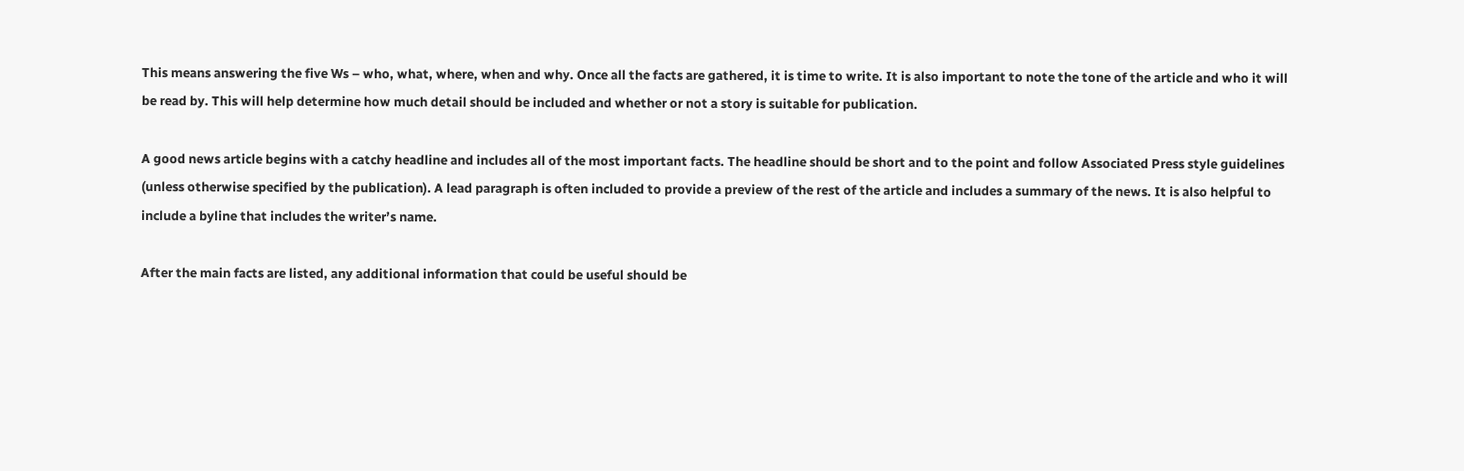This means answering the five Ws – who, what, where, when and why. Once all the facts are gathered, it is time to write. It is also important to note the tone of the article and who it will be read by. This will help determine how much detail should be included and whether or not a story is suitable for publication.

A good news article begins with a catchy headline and includes all of the most important facts. The headline should be short and to the point and follow Associated Press style guidelines (unless otherwise specified by the publication). A lead paragraph is often included to provide a preview of the rest of the article and includes a summary of the news. It is also helpful to include a byline that includes the writer’s name.

After the main facts are listed, any additional information that could be useful should be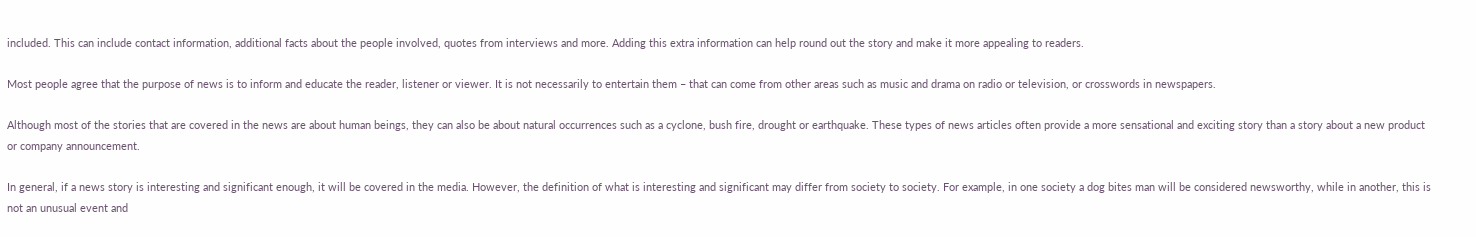included. This can include contact information, additional facts about the people involved, quotes from interviews and more. Adding this extra information can help round out the story and make it more appealing to readers.

Most people agree that the purpose of news is to inform and educate the reader, listener or viewer. It is not necessarily to entertain them – that can come from other areas such as music and drama on radio or television, or crosswords in newspapers.

Although most of the stories that are covered in the news are about human beings, they can also be about natural occurrences such as a cyclone, bush fire, drought or earthquake. These types of news articles often provide a more sensational and exciting story than a story about a new product or company announcement.

In general, if a news story is interesting and significant enough, it will be covered in the media. However, the definition of what is interesting and significant may differ from society to society. For example, in one society a dog bites man will be considered newsworthy, while in another, this is not an unusual event and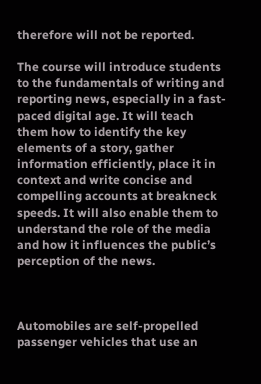therefore will not be reported.

The course will introduce students to the fundamentals of writing and reporting news, especially in a fast-paced digital age. It will teach them how to identify the key elements of a story, gather information efficiently, place it in context and write concise and compelling accounts at breakneck speeds. It will also enable them to understand the role of the media and how it influences the public’s perception of the news.



Automobiles are self-propelled passenger vehicles that use an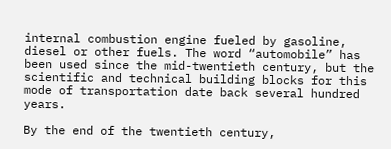internal combustion engine fueled by gasoline, diesel or other fuels. The word “automobile” has been used since the mid-twentieth century, but the scientific and technical building blocks for this mode of transportation date back several hundred years.

By the end of the twentieth century,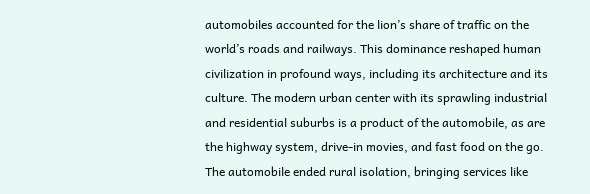automobiles accounted for the lion’s share of traffic on the world’s roads and railways. This dominance reshaped human civilization in profound ways, including its architecture and its culture. The modern urban center with its sprawling industrial and residential suburbs is a product of the automobile, as are the highway system, drive-in movies, and fast food on the go. The automobile ended rural isolation, bringing services like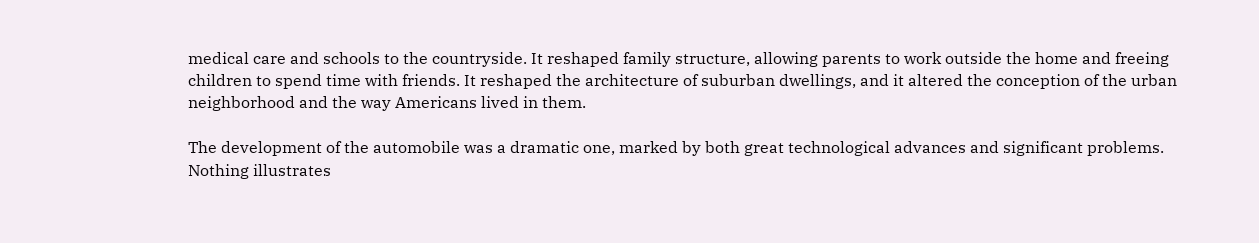medical care and schools to the countryside. It reshaped family structure, allowing parents to work outside the home and freeing children to spend time with friends. It reshaped the architecture of suburban dwellings, and it altered the conception of the urban neighborhood and the way Americans lived in them.

The development of the automobile was a dramatic one, marked by both great technological advances and significant problems. Nothing illustrates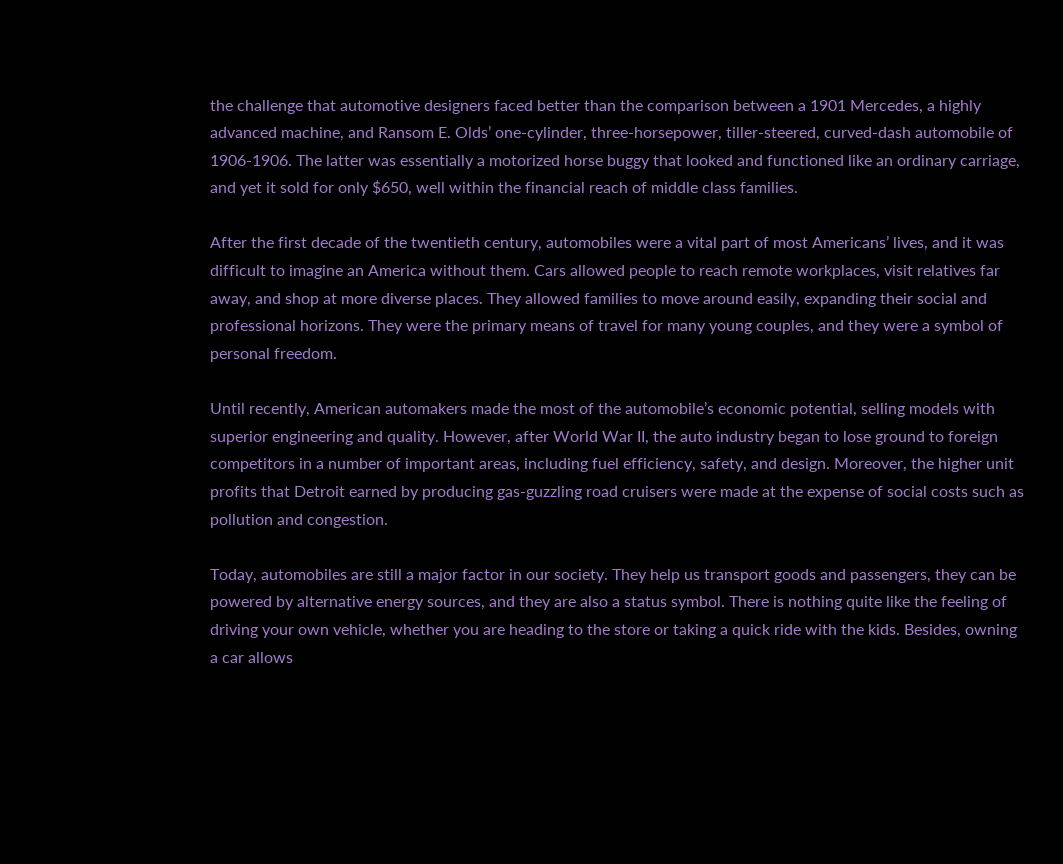the challenge that automotive designers faced better than the comparison between a 1901 Mercedes, a highly advanced machine, and Ransom E. Olds’ one-cylinder, three-horsepower, tiller-steered, curved-dash automobile of 1906-1906. The latter was essentially a motorized horse buggy that looked and functioned like an ordinary carriage, and yet it sold for only $650, well within the financial reach of middle class families.

After the first decade of the twentieth century, automobiles were a vital part of most Americans’ lives, and it was difficult to imagine an America without them. Cars allowed people to reach remote workplaces, visit relatives far away, and shop at more diverse places. They allowed families to move around easily, expanding their social and professional horizons. They were the primary means of travel for many young couples, and they were a symbol of personal freedom.

Until recently, American automakers made the most of the automobile’s economic potential, selling models with superior engineering and quality. However, after World War II, the auto industry began to lose ground to foreign competitors in a number of important areas, including fuel efficiency, safety, and design. Moreover, the higher unit profits that Detroit earned by producing gas-guzzling road cruisers were made at the expense of social costs such as pollution and congestion.

Today, automobiles are still a major factor in our society. They help us transport goods and passengers, they can be powered by alternative energy sources, and they are also a status symbol. There is nothing quite like the feeling of driving your own vehicle, whether you are heading to the store or taking a quick ride with the kids. Besides, owning a car allows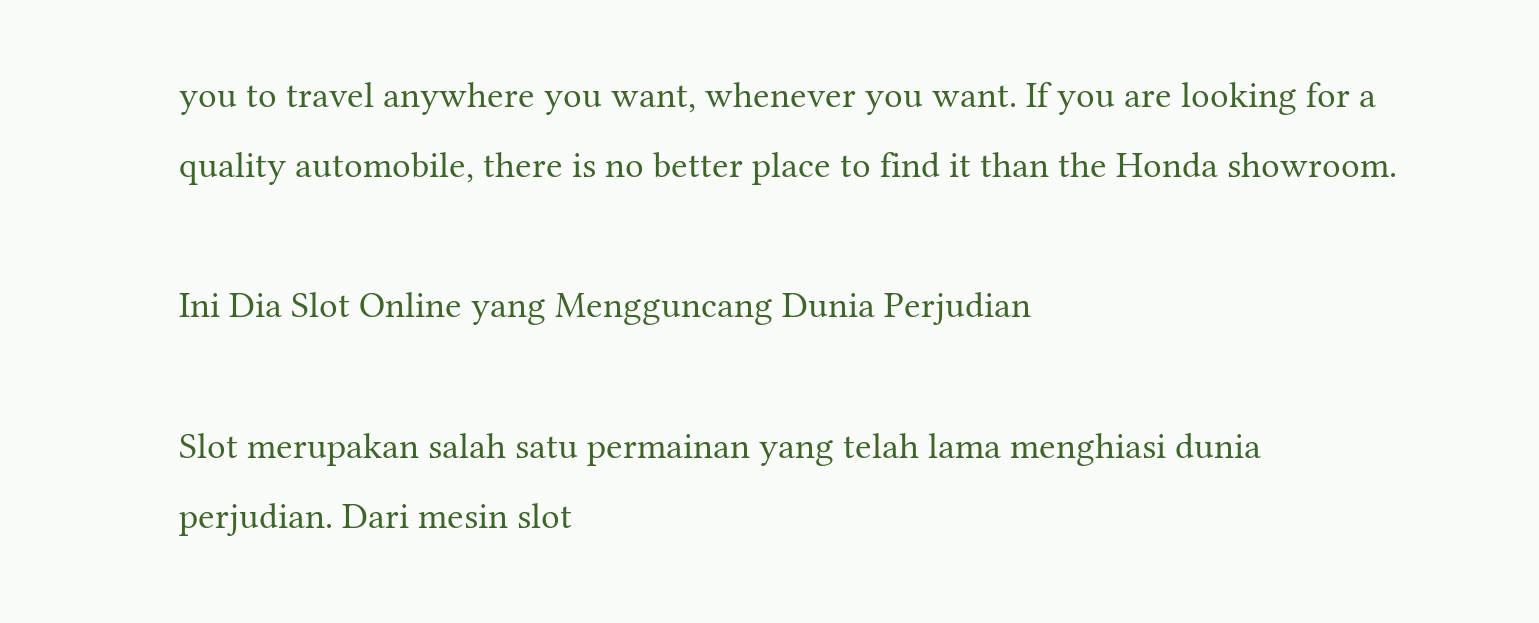you to travel anywhere you want, whenever you want. If you are looking for a quality automobile, there is no better place to find it than the Honda showroom.

Ini Dia Slot Online yang Mengguncang Dunia Perjudian

Slot merupakan salah satu permainan yang telah lama menghiasi dunia perjudian. Dari mesin slot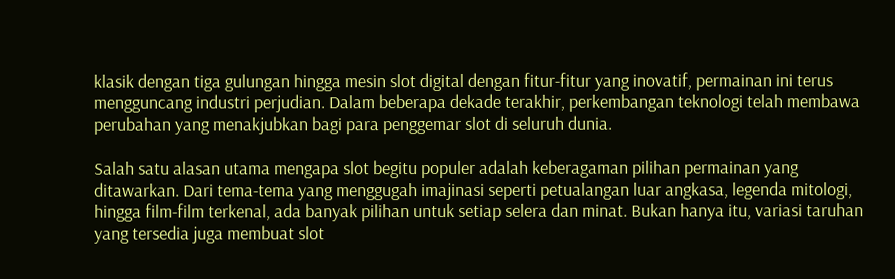klasik dengan tiga gulungan hingga mesin slot digital dengan fitur-fitur yang inovatif, permainan ini terus mengguncang industri perjudian. Dalam beberapa dekade terakhir, perkembangan teknologi telah membawa perubahan yang menakjubkan bagi para penggemar slot di seluruh dunia.

Salah satu alasan utama mengapa slot begitu populer adalah keberagaman pilihan permainan yang ditawarkan. Dari tema-tema yang menggugah imajinasi seperti petualangan luar angkasa, legenda mitologi, hingga film-film terkenal, ada banyak pilihan untuk setiap selera dan minat. Bukan hanya itu, variasi taruhan yang tersedia juga membuat slot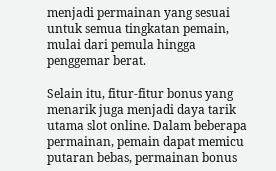menjadi permainan yang sesuai untuk semua tingkatan pemain, mulai dari pemula hingga penggemar berat.

Selain itu, fitur-fitur bonus yang menarik juga menjadi daya tarik utama slot online. Dalam beberapa permainan, pemain dapat memicu putaran bebas, permainan bonus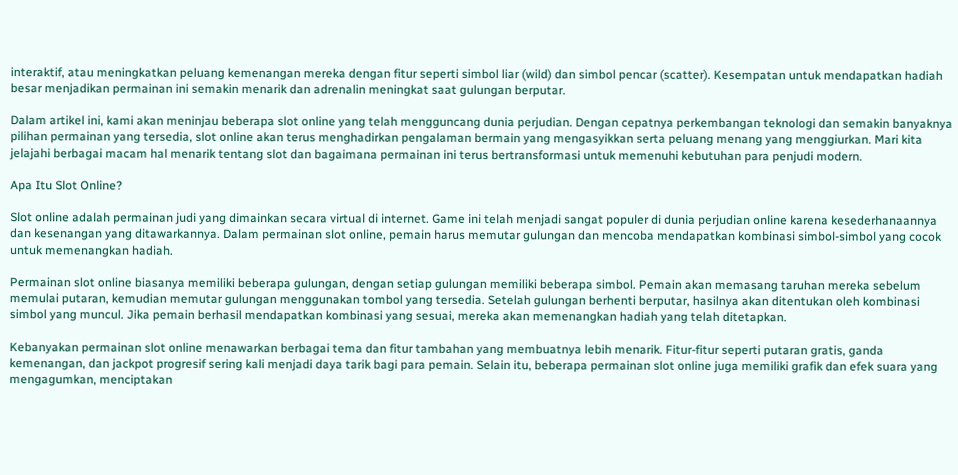interaktif, atau meningkatkan peluang kemenangan mereka dengan fitur seperti simbol liar (wild) dan simbol pencar (scatter). Kesempatan untuk mendapatkan hadiah besar menjadikan permainan ini semakin menarik dan adrenalin meningkat saat gulungan berputar.

Dalam artikel ini, kami akan meninjau beberapa slot online yang telah mengguncang dunia perjudian. Dengan cepatnya perkembangan teknologi dan semakin banyaknya pilihan permainan yang tersedia, slot online akan terus menghadirkan pengalaman bermain yang mengasyikkan serta peluang menang yang menggiurkan. Mari kita jelajahi berbagai macam hal menarik tentang slot dan bagaimana permainan ini terus bertransformasi untuk memenuhi kebutuhan para penjudi modern.

Apa Itu Slot Online?

Slot online adalah permainan judi yang dimainkan secara virtual di internet. Game ini telah menjadi sangat populer di dunia perjudian online karena kesederhanaannya dan kesenangan yang ditawarkannya. Dalam permainan slot online, pemain harus memutar gulungan dan mencoba mendapatkan kombinasi simbol-simbol yang cocok untuk memenangkan hadiah.

Permainan slot online biasanya memiliki beberapa gulungan, dengan setiap gulungan memiliki beberapa simbol. Pemain akan memasang taruhan mereka sebelum memulai putaran, kemudian memutar gulungan menggunakan tombol yang tersedia. Setelah gulungan berhenti berputar, hasilnya akan ditentukan oleh kombinasi simbol yang muncul. Jika pemain berhasil mendapatkan kombinasi yang sesuai, mereka akan memenangkan hadiah yang telah ditetapkan.

Kebanyakan permainan slot online menawarkan berbagai tema dan fitur tambahan yang membuatnya lebih menarik. Fitur-fitur seperti putaran gratis, ganda kemenangan, dan jackpot progresif sering kali menjadi daya tarik bagi para pemain. Selain itu, beberapa permainan slot online juga memiliki grafik dan efek suara yang mengagumkan, menciptakan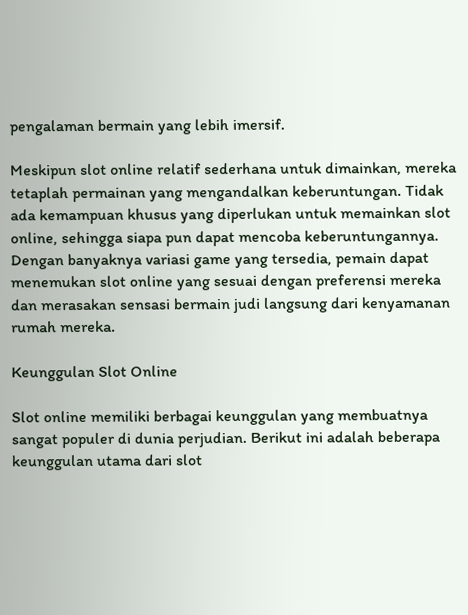pengalaman bermain yang lebih imersif.

Meskipun slot online relatif sederhana untuk dimainkan, mereka tetaplah permainan yang mengandalkan keberuntungan. Tidak ada kemampuan khusus yang diperlukan untuk memainkan slot online, sehingga siapa pun dapat mencoba keberuntungannya. Dengan banyaknya variasi game yang tersedia, pemain dapat menemukan slot online yang sesuai dengan preferensi mereka dan merasakan sensasi bermain judi langsung dari kenyamanan rumah mereka.

Keunggulan Slot Online

Slot online memiliki berbagai keunggulan yang membuatnya sangat populer di dunia perjudian. Berikut ini adalah beberapa keunggulan utama dari slot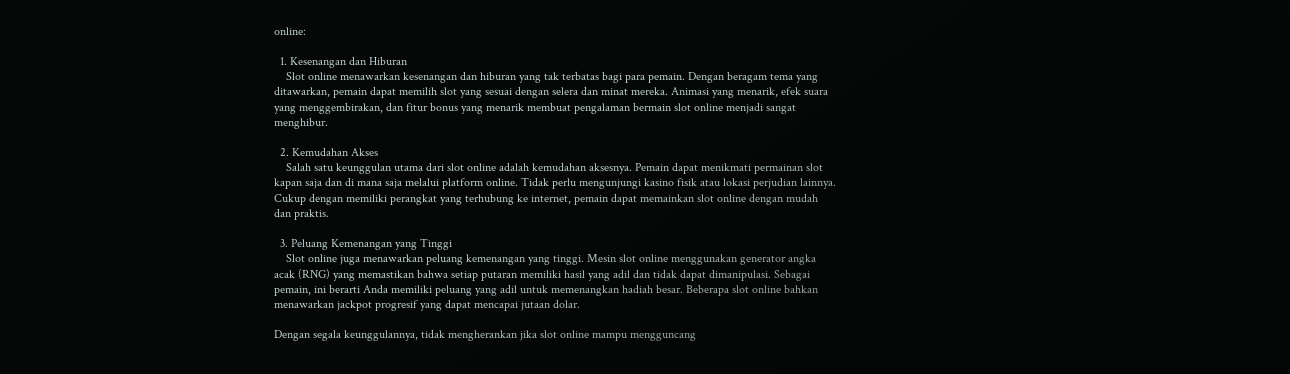online:

  1. Kesenangan dan Hiburan
    Slot online menawarkan kesenangan dan hiburan yang tak terbatas bagi para pemain. Dengan beragam tema yang ditawarkan, pemain dapat memilih slot yang sesuai dengan selera dan minat mereka. Animasi yang menarik, efek suara yang menggembirakan, dan fitur bonus yang menarik membuat pengalaman bermain slot online menjadi sangat menghibur.

  2. Kemudahan Akses
    Salah satu keunggulan utama dari slot online adalah kemudahan aksesnya. Pemain dapat menikmati permainan slot kapan saja dan di mana saja melalui platform online. Tidak perlu mengunjungi kasino fisik atau lokasi perjudian lainnya. Cukup dengan memiliki perangkat yang terhubung ke internet, pemain dapat memainkan slot online dengan mudah dan praktis.

  3. Peluang Kemenangan yang Tinggi
    Slot online juga menawarkan peluang kemenangan yang tinggi. Mesin slot online menggunakan generator angka acak (RNG) yang memastikan bahwa setiap putaran memiliki hasil yang adil dan tidak dapat dimanipulasi. Sebagai pemain, ini berarti Anda memiliki peluang yang adil untuk memenangkan hadiah besar. Beberapa slot online bahkan menawarkan jackpot progresif yang dapat mencapai jutaan dolar.

Dengan segala keunggulannya, tidak mengherankan jika slot online mampu mengguncang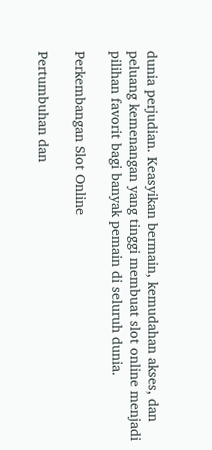dunia perjudian. Keasyikan bermain, kemudahan akses, dan peluang kemenangan yang tinggi membuat slot online menjadi pilihan favorit bagi banyak pemain di seluruh dunia.

Perkembangan Slot Online

Pertumbuhan dan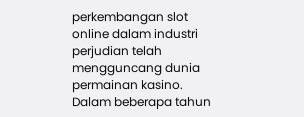perkembangan slot online dalam industri perjudian telah mengguncang dunia permainan kasino. Dalam beberapa tahun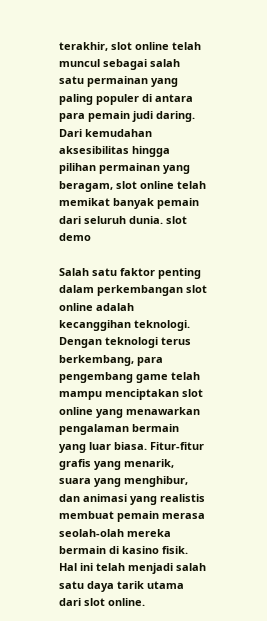terakhir, slot online telah muncul sebagai salah satu permainan yang paling populer di antara para pemain judi daring. Dari kemudahan aksesibilitas hingga pilihan permainan yang beragam, slot online telah memikat banyak pemain dari seluruh dunia. slot demo

Salah satu faktor penting dalam perkembangan slot online adalah kecanggihan teknologi. Dengan teknologi terus berkembang, para pengembang game telah mampu menciptakan slot online yang menawarkan pengalaman bermain yang luar biasa. Fitur-fitur grafis yang menarik, suara yang menghibur, dan animasi yang realistis membuat pemain merasa seolah-olah mereka bermain di kasino fisik. Hal ini telah menjadi salah satu daya tarik utama dari slot online.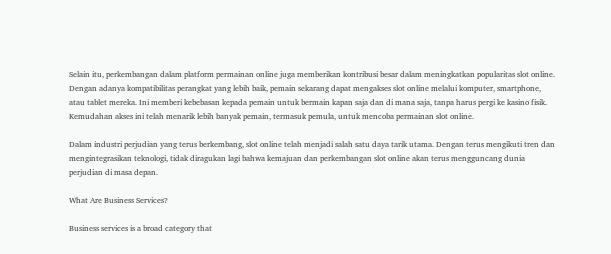Selain itu, perkembangan dalam platform permainan online juga memberikan kontribusi besar dalam meningkatkan popularitas slot online. Dengan adanya kompatibilitas perangkat yang lebih baik, pemain sekarang dapat mengakses slot online melalui komputer, smartphone, atau tablet mereka. Ini memberi kebebasan kepada pemain untuk bermain kapan saja dan di mana saja, tanpa harus pergi ke kasino fisik. Kemudahan akses ini telah menarik lebih banyak pemain, termasuk pemula, untuk mencoba permainan slot online.

Dalam industri perjudian yang terus berkembang, slot online telah menjadi salah satu daya tarik utama. Dengan terus mengikuti tren dan mengintegrasikan teknologi, tidak diragukan lagi bahwa kemajuan dan perkembangan slot online akan terus mengguncang dunia perjudian di masa depan.

What Are Business Services?

Business services is a broad category that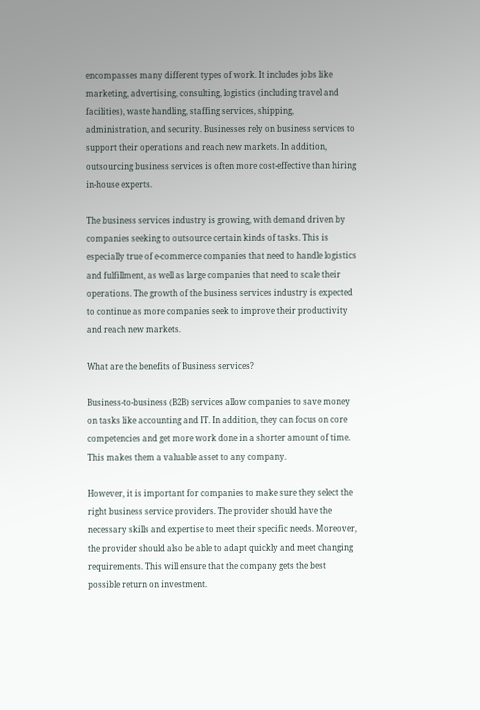encompasses many different types of work. It includes jobs like marketing, advertising, consulting, logistics (including travel and facilities), waste handling, staffing services, shipping, administration, and security. Businesses rely on business services to support their operations and reach new markets. In addition, outsourcing business services is often more cost-effective than hiring in-house experts.

The business services industry is growing, with demand driven by companies seeking to outsource certain kinds of tasks. This is especially true of e-commerce companies that need to handle logistics and fulfillment, as well as large companies that need to scale their operations. The growth of the business services industry is expected to continue as more companies seek to improve their productivity and reach new markets.

What are the benefits of Business services?

Business-to-business (B2B) services allow companies to save money on tasks like accounting and IT. In addition, they can focus on core competencies and get more work done in a shorter amount of time. This makes them a valuable asset to any company.

However, it is important for companies to make sure they select the right business service providers. The provider should have the necessary skills and expertise to meet their specific needs. Moreover, the provider should also be able to adapt quickly and meet changing requirements. This will ensure that the company gets the best possible return on investment.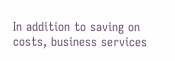In addition to saving on costs, business services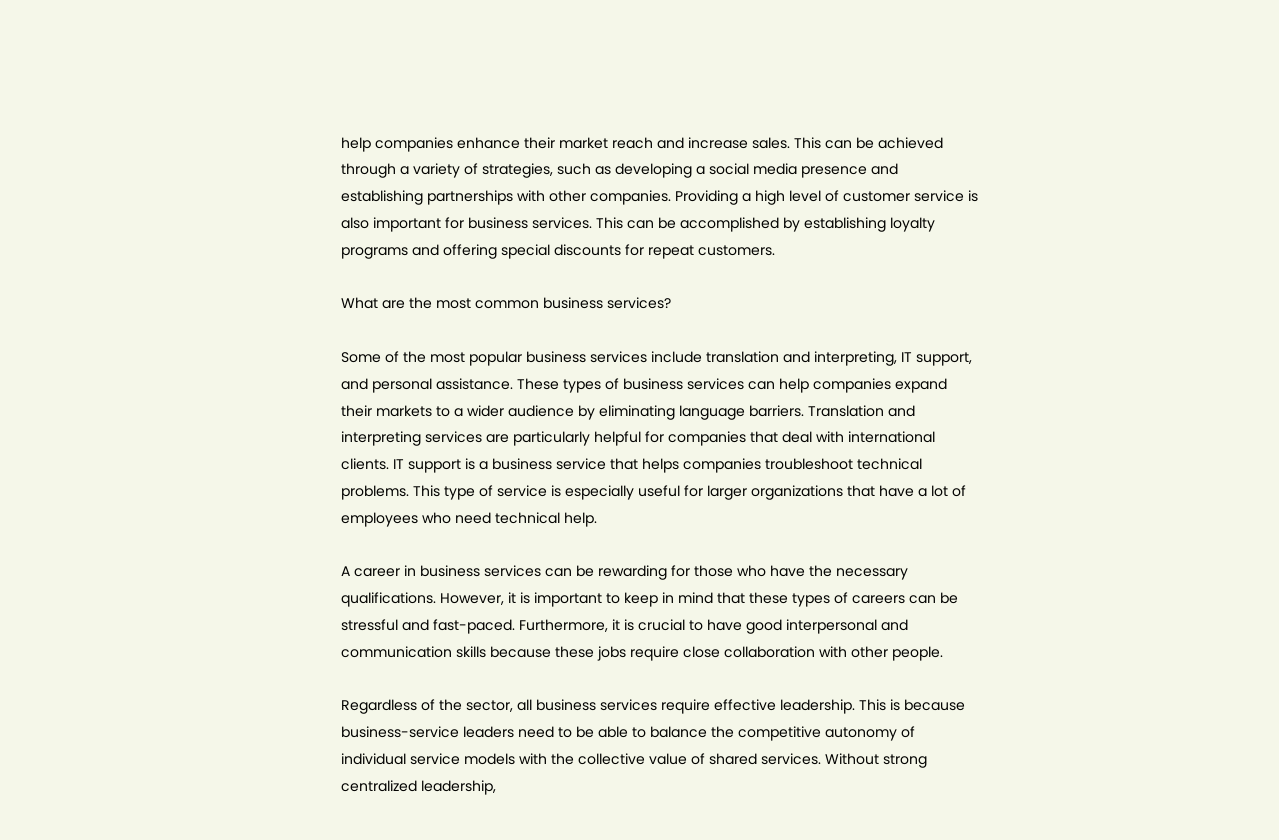help companies enhance their market reach and increase sales. This can be achieved through a variety of strategies, such as developing a social media presence and establishing partnerships with other companies. Providing a high level of customer service is also important for business services. This can be accomplished by establishing loyalty programs and offering special discounts for repeat customers.

What are the most common business services?

Some of the most popular business services include translation and interpreting, IT support, and personal assistance. These types of business services can help companies expand their markets to a wider audience by eliminating language barriers. Translation and interpreting services are particularly helpful for companies that deal with international clients. IT support is a business service that helps companies troubleshoot technical problems. This type of service is especially useful for larger organizations that have a lot of employees who need technical help.

A career in business services can be rewarding for those who have the necessary qualifications. However, it is important to keep in mind that these types of careers can be stressful and fast-paced. Furthermore, it is crucial to have good interpersonal and communication skills because these jobs require close collaboration with other people.

Regardless of the sector, all business services require effective leadership. This is because business-service leaders need to be able to balance the competitive autonomy of individual service models with the collective value of shared services. Without strong centralized leadership,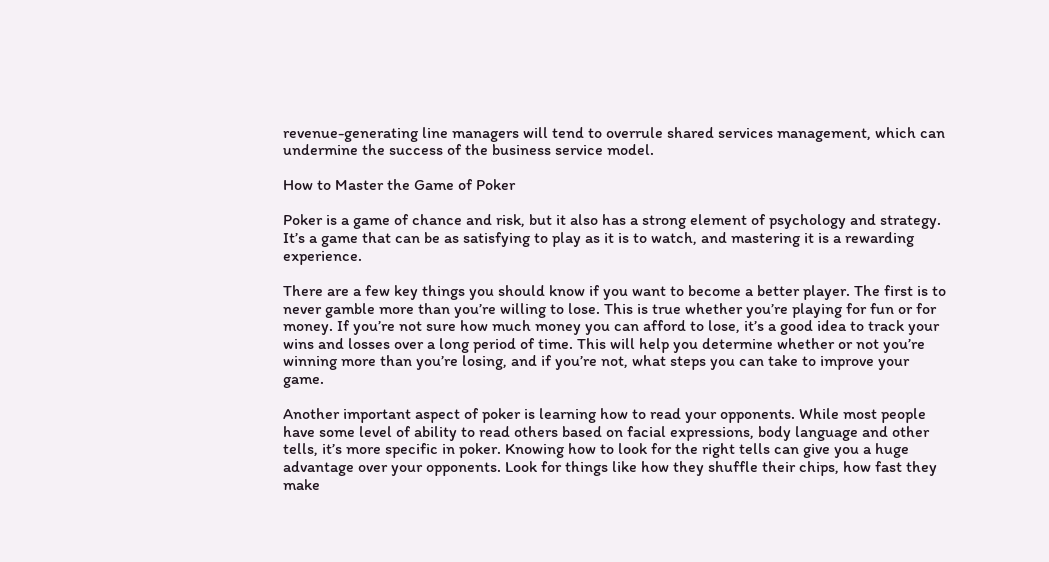revenue-generating line managers will tend to overrule shared services management, which can undermine the success of the business service model.

How to Master the Game of Poker

Poker is a game of chance and risk, but it also has a strong element of psychology and strategy. It’s a game that can be as satisfying to play as it is to watch, and mastering it is a rewarding experience.

There are a few key things you should know if you want to become a better player. The first is to never gamble more than you’re willing to lose. This is true whether you’re playing for fun or for money. If you’re not sure how much money you can afford to lose, it’s a good idea to track your wins and losses over a long period of time. This will help you determine whether or not you’re winning more than you’re losing, and if you’re not, what steps you can take to improve your game.

Another important aspect of poker is learning how to read your opponents. While most people have some level of ability to read others based on facial expressions, body language and other tells, it’s more specific in poker. Knowing how to look for the right tells can give you a huge advantage over your opponents. Look for things like how they shuffle their chips, how fast they make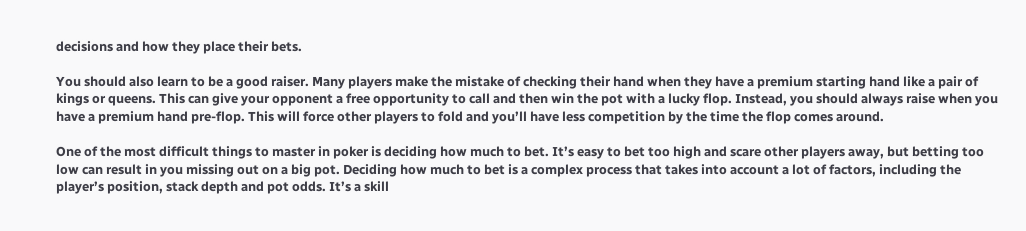decisions and how they place their bets.

You should also learn to be a good raiser. Many players make the mistake of checking their hand when they have a premium starting hand like a pair of kings or queens. This can give your opponent a free opportunity to call and then win the pot with a lucky flop. Instead, you should always raise when you have a premium hand pre-flop. This will force other players to fold and you’ll have less competition by the time the flop comes around.

One of the most difficult things to master in poker is deciding how much to bet. It’s easy to bet too high and scare other players away, but betting too low can result in you missing out on a big pot. Deciding how much to bet is a complex process that takes into account a lot of factors, including the player’s position, stack depth and pot odds. It’s a skill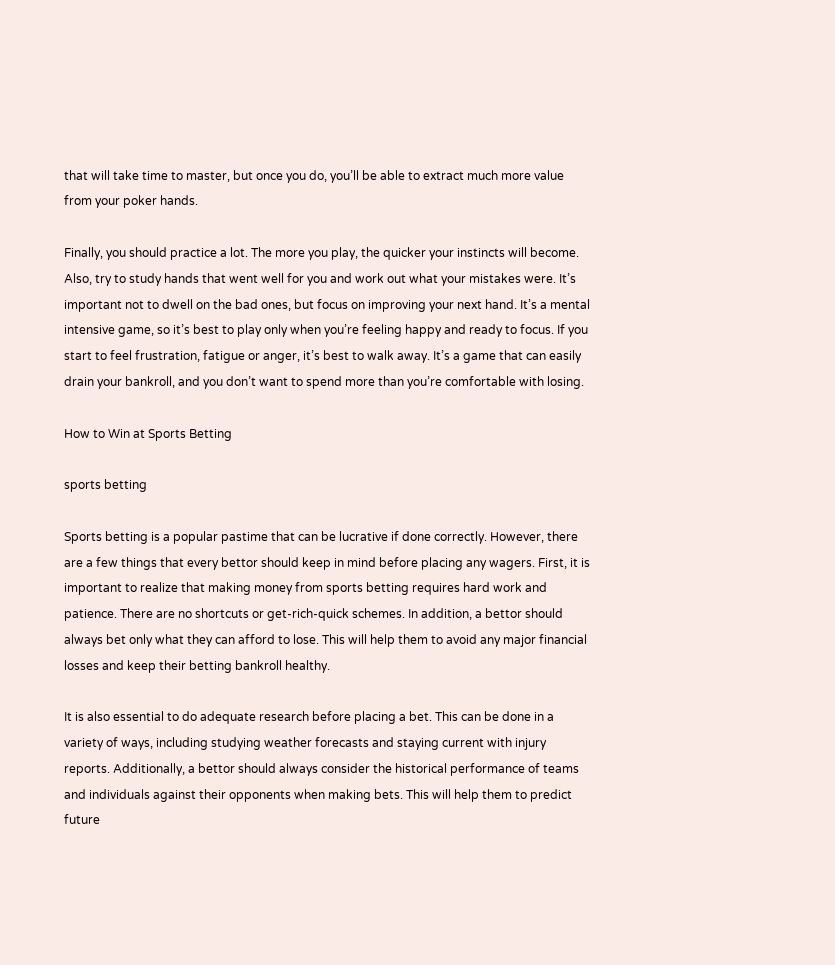that will take time to master, but once you do, you’ll be able to extract much more value from your poker hands.

Finally, you should practice a lot. The more you play, the quicker your instincts will become. Also, try to study hands that went well for you and work out what your mistakes were. It’s important not to dwell on the bad ones, but focus on improving your next hand. It’s a mental intensive game, so it’s best to play only when you’re feeling happy and ready to focus. If you start to feel frustration, fatigue or anger, it’s best to walk away. It’s a game that can easily drain your bankroll, and you don’t want to spend more than you’re comfortable with losing.

How to Win at Sports Betting

sports betting

Sports betting is a popular pastime that can be lucrative if done correctly. However, there are a few things that every bettor should keep in mind before placing any wagers. First, it is important to realize that making money from sports betting requires hard work and patience. There are no shortcuts or get-rich-quick schemes. In addition, a bettor should always bet only what they can afford to lose. This will help them to avoid any major financial losses and keep their betting bankroll healthy.

It is also essential to do adequate research before placing a bet. This can be done in a variety of ways, including studying weather forecasts and staying current with injury reports. Additionally, a bettor should always consider the historical performance of teams and individuals against their opponents when making bets. This will help them to predict future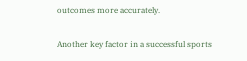outcomes more accurately.

Another key factor in a successful sports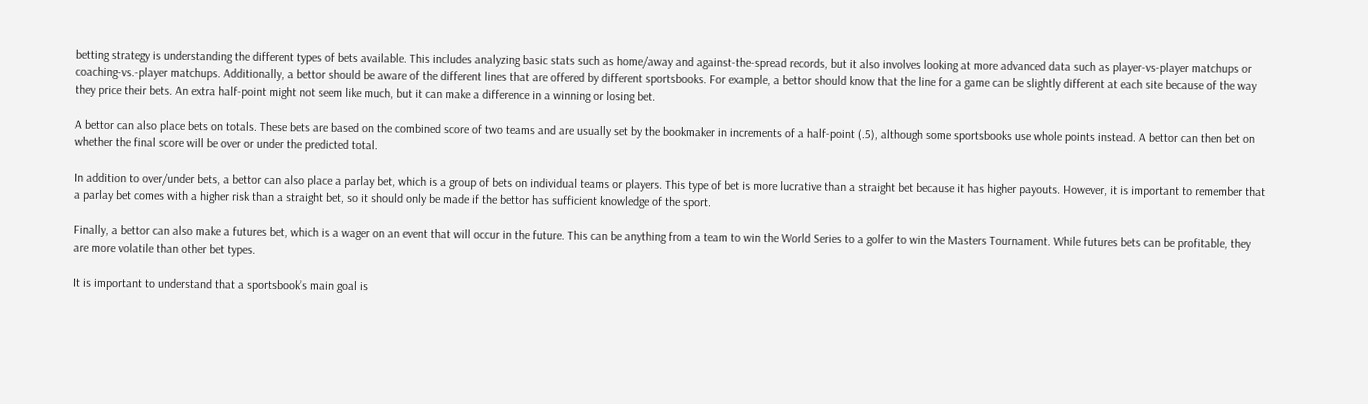betting strategy is understanding the different types of bets available. This includes analyzing basic stats such as home/away and against-the-spread records, but it also involves looking at more advanced data such as player-vs-player matchups or coaching-vs.-player matchups. Additionally, a bettor should be aware of the different lines that are offered by different sportsbooks. For example, a bettor should know that the line for a game can be slightly different at each site because of the way they price their bets. An extra half-point might not seem like much, but it can make a difference in a winning or losing bet.

A bettor can also place bets on totals. These bets are based on the combined score of two teams and are usually set by the bookmaker in increments of a half-point (.5), although some sportsbooks use whole points instead. A bettor can then bet on whether the final score will be over or under the predicted total.

In addition to over/under bets, a bettor can also place a parlay bet, which is a group of bets on individual teams or players. This type of bet is more lucrative than a straight bet because it has higher payouts. However, it is important to remember that a parlay bet comes with a higher risk than a straight bet, so it should only be made if the bettor has sufficient knowledge of the sport.

Finally, a bettor can also make a futures bet, which is a wager on an event that will occur in the future. This can be anything from a team to win the World Series to a golfer to win the Masters Tournament. While futures bets can be profitable, they are more volatile than other bet types.

It is important to understand that a sportsbook’s main goal is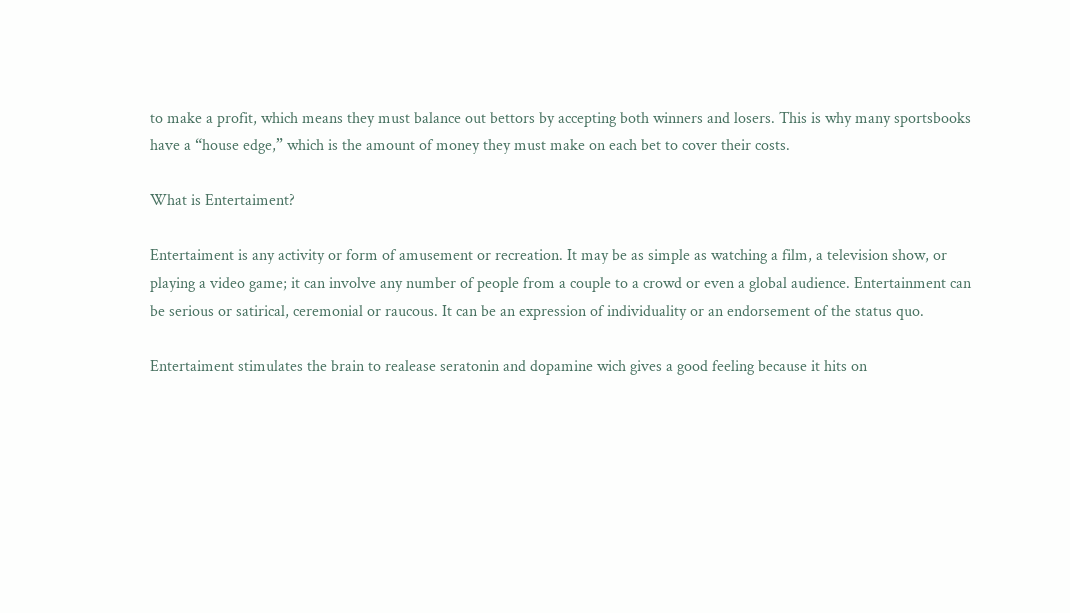to make a profit, which means they must balance out bettors by accepting both winners and losers. This is why many sportsbooks have a “house edge,” which is the amount of money they must make on each bet to cover their costs.

What is Entertaiment?

Entertaiment is any activity or form of amusement or recreation. It may be as simple as watching a film, a television show, or playing a video game; it can involve any number of people from a couple to a crowd or even a global audience. Entertainment can be serious or satirical, ceremonial or raucous. It can be an expression of individuality or an endorsement of the status quo.

Entertaiment stimulates the brain to realease seratonin and dopamine wich gives a good feeling because it hits on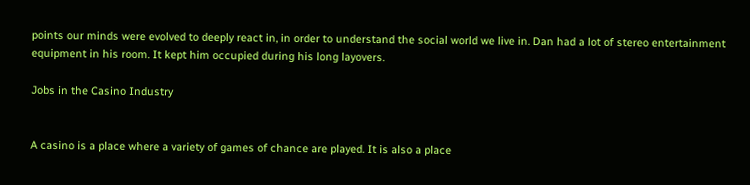points our minds were evolved to deeply react in, in order to understand the social world we live in. Dan had a lot of stereo entertainment equipment in his room. It kept him occupied during his long layovers.

Jobs in the Casino Industry


A casino is a place where a variety of games of chance are played. It is also a place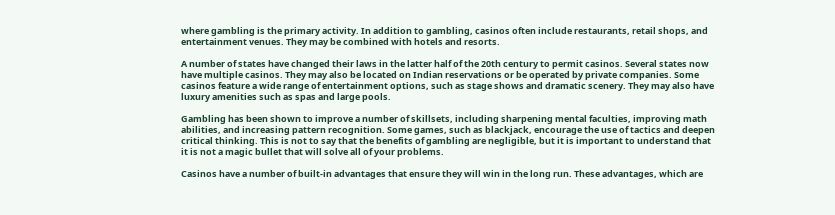where gambling is the primary activity. In addition to gambling, casinos often include restaurants, retail shops, and entertainment venues. They may be combined with hotels and resorts.

A number of states have changed their laws in the latter half of the 20th century to permit casinos. Several states now have multiple casinos. They may also be located on Indian reservations or be operated by private companies. Some casinos feature a wide range of entertainment options, such as stage shows and dramatic scenery. They may also have luxury amenities such as spas and large pools.

Gambling has been shown to improve a number of skillsets, including sharpening mental faculties, improving math abilities, and increasing pattern recognition. Some games, such as blackjack, encourage the use of tactics and deepen critical thinking. This is not to say that the benefits of gambling are negligible, but it is important to understand that it is not a magic bullet that will solve all of your problems.

Casinos have a number of built-in advantages that ensure they will win in the long run. These advantages, which are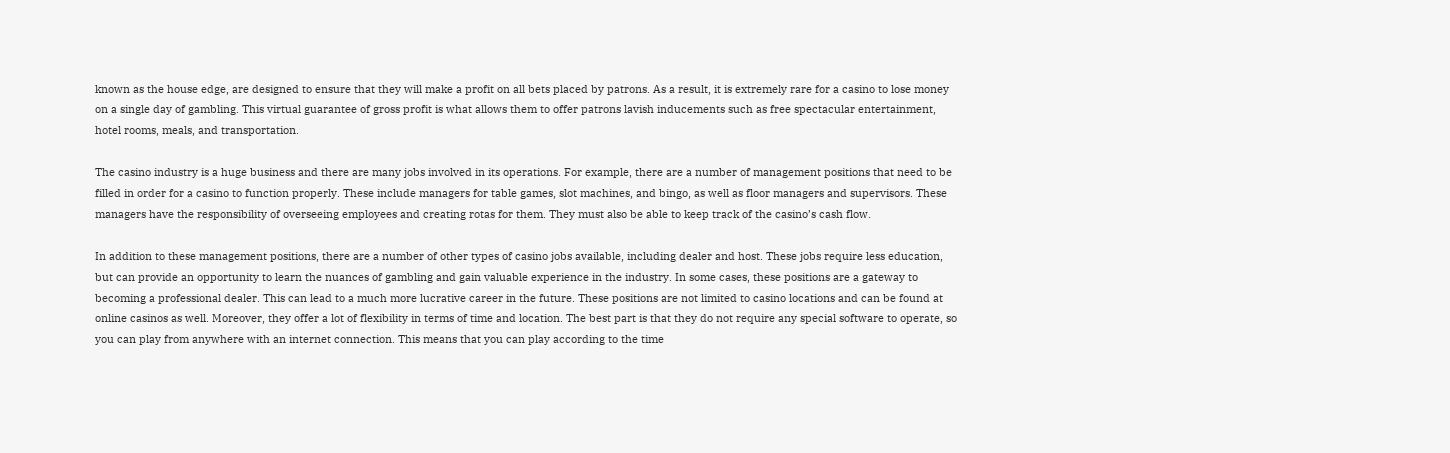known as the house edge, are designed to ensure that they will make a profit on all bets placed by patrons. As a result, it is extremely rare for a casino to lose money on a single day of gambling. This virtual guarantee of gross profit is what allows them to offer patrons lavish inducements such as free spectacular entertainment, hotel rooms, meals, and transportation.

The casino industry is a huge business and there are many jobs involved in its operations. For example, there are a number of management positions that need to be filled in order for a casino to function properly. These include managers for table games, slot machines, and bingo, as well as floor managers and supervisors. These managers have the responsibility of overseeing employees and creating rotas for them. They must also be able to keep track of the casino’s cash flow.

In addition to these management positions, there are a number of other types of casino jobs available, including dealer and host. These jobs require less education, but can provide an opportunity to learn the nuances of gambling and gain valuable experience in the industry. In some cases, these positions are a gateway to becoming a professional dealer. This can lead to a much more lucrative career in the future. These positions are not limited to casino locations and can be found at online casinos as well. Moreover, they offer a lot of flexibility in terms of time and location. The best part is that they do not require any special software to operate, so you can play from anywhere with an internet connection. This means that you can play according to the time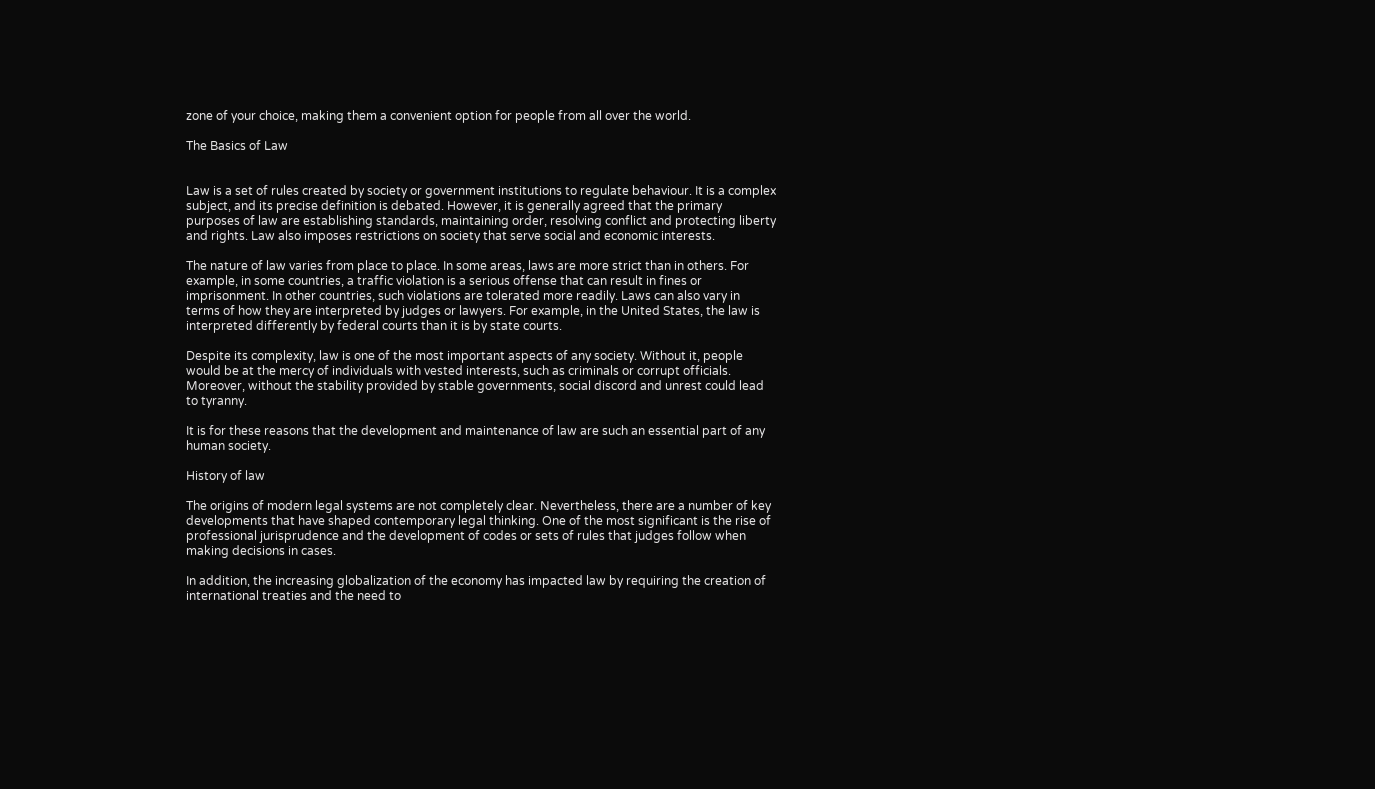zone of your choice, making them a convenient option for people from all over the world.

The Basics of Law


Law is a set of rules created by society or government institutions to regulate behaviour. It is a complex subject, and its precise definition is debated. However, it is generally agreed that the primary purposes of law are establishing standards, maintaining order, resolving conflict and protecting liberty and rights. Law also imposes restrictions on society that serve social and economic interests.

The nature of law varies from place to place. In some areas, laws are more strict than in others. For example, in some countries, a traffic violation is a serious offense that can result in fines or imprisonment. In other countries, such violations are tolerated more readily. Laws can also vary in terms of how they are interpreted by judges or lawyers. For example, in the United States, the law is interpreted differently by federal courts than it is by state courts.

Despite its complexity, law is one of the most important aspects of any society. Without it, people would be at the mercy of individuals with vested interests, such as criminals or corrupt officials. Moreover, without the stability provided by stable governments, social discord and unrest could lead to tyranny.

It is for these reasons that the development and maintenance of law are such an essential part of any human society.

History of law

The origins of modern legal systems are not completely clear. Nevertheless, there are a number of key developments that have shaped contemporary legal thinking. One of the most significant is the rise of professional jurisprudence and the development of codes or sets of rules that judges follow when making decisions in cases.

In addition, the increasing globalization of the economy has impacted law by requiring the creation of international treaties and the need to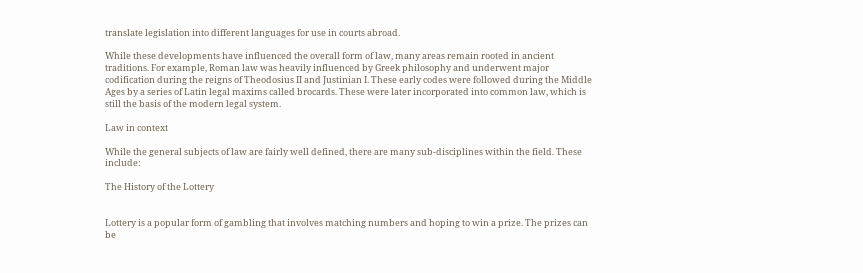translate legislation into different languages for use in courts abroad.

While these developments have influenced the overall form of law, many areas remain rooted in ancient traditions. For example, Roman law was heavily influenced by Greek philosophy and underwent major codification during the reigns of Theodosius II and Justinian I. These early codes were followed during the Middle Ages by a series of Latin legal maxims called brocards. These were later incorporated into common law, which is still the basis of the modern legal system.

Law in context

While the general subjects of law are fairly well defined, there are many sub-disciplines within the field. These include:

The History of the Lottery


Lottery is a popular form of gambling that involves matching numbers and hoping to win a prize. The prizes can be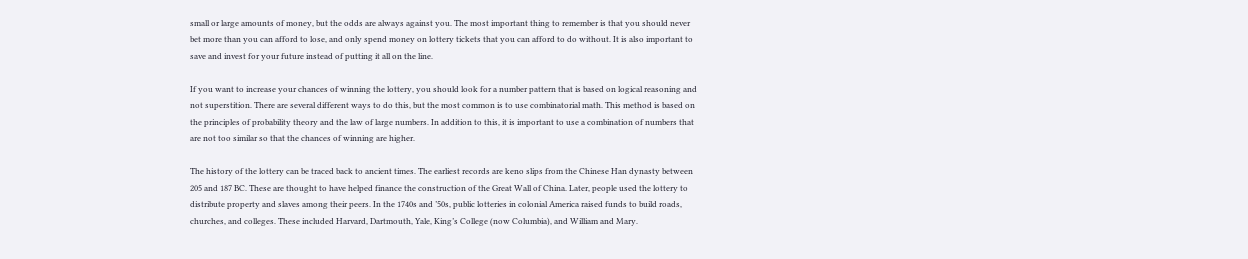small or large amounts of money, but the odds are always against you. The most important thing to remember is that you should never bet more than you can afford to lose, and only spend money on lottery tickets that you can afford to do without. It is also important to save and invest for your future instead of putting it all on the line.

If you want to increase your chances of winning the lottery, you should look for a number pattern that is based on logical reasoning and not superstition. There are several different ways to do this, but the most common is to use combinatorial math. This method is based on the principles of probability theory and the law of large numbers. In addition to this, it is important to use a combination of numbers that are not too similar so that the chances of winning are higher.

The history of the lottery can be traced back to ancient times. The earliest records are keno slips from the Chinese Han dynasty between 205 and 187 BC. These are thought to have helped finance the construction of the Great Wall of China. Later, people used the lottery to distribute property and slaves among their peers. In the 1740s and ’50s, public lotteries in colonial America raised funds to build roads, churches, and colleges. These included Harvard, Dartmouth, Yale, King’s College (now Columbia), and William and Mary.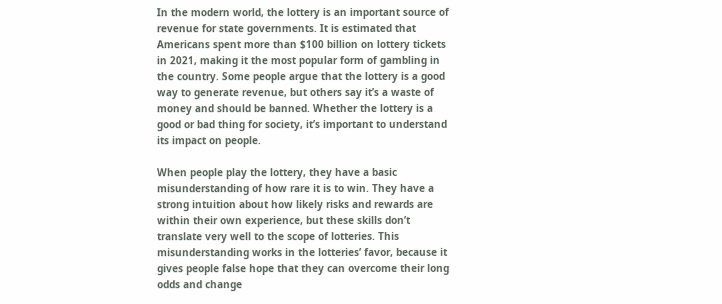In the modern world, the lottery is an important source of revenue for state governments. It is estimated that Americans spent more than $100 billion on lottery tickets in 2021, making it the most popular form of gambling in the country. Some people argue that the lottery is a good way to generate revenue, but others say it’s a waste of money and should be banned. Whether the lottery is a good or bad thing for society, it’s important to understand its impact on people.

When people play the lottery, they have a basic misunderstanding of how rare it is to win. They have a strong intuition about how likely risks and rewards are within their own experience, but these skills don’t translate very well to the scope of lotteries. This misunderstanding works in the lotteries’ favor, because it gives people false hope that they can overcome their long odds and change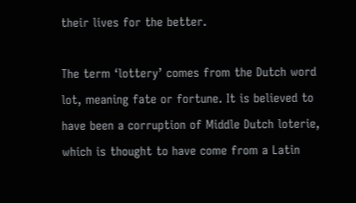their lives for the better.

The term ‘lottery’ comes from the Dutch word lot, meaning fate or fortune. It is believed to have been a corruption of Middle Dutch loterie, which is thought to have come from a Latin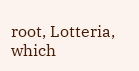root, Lotteria, which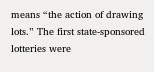means “the action of drawing lots.” The first state-sponsored lotteries were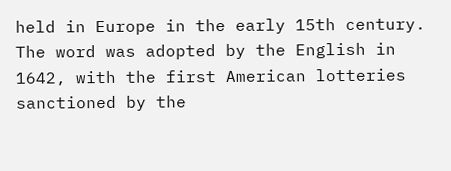held in Europe in the early 15th century. The word was adopted by the English in 1642, with the first American lotteries sanctioned by the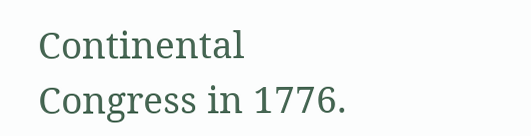Continental Congress in 1776.